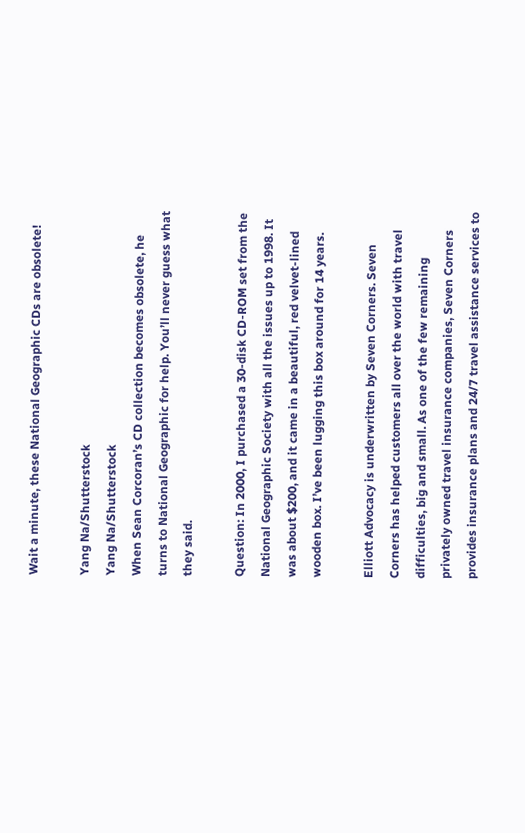Wait a minute, these National Geographic CDs are obsolete!

Yang Na/Shutterstock
Yang Na/Shutterstock
When Sean Corcoran’s CD collection becomes obsolete, he turns to National Geographic for help. You’ll never guess what they said.

Question: In 2000, I purchased a 30-disk CD-ROM set from the National Geographic Society with all the issues up to 1998. It was about $200, and it came in a beautiful, red velvet-lined wooden box. I’ve been lugging this box around for 14 years.

Elliott Advocacy is underwritten by Seven Corners. Seven Corners has helped customers all over the world with travel difficulties, big and small. As one of the few remaining privately owned travel insurance companies, Seven Corners provides insurance plans and 24/7 travel assistance services to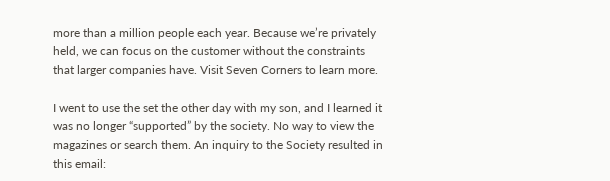more than a million people each year. Because we’re privately held, we can focus on the customer without the constraints that larger companies have. Visit Seven Corners to learn more.

I went to use the set the other day with my son, and I learned it was no longer “supported” by the society. No way to view the magazines or search them. An inquiry to the Society resulted in this email: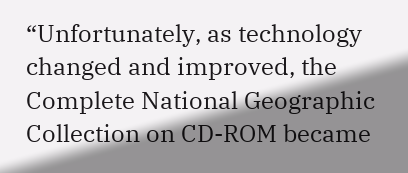“Unfortunately, as technology changed and improved, the Complete National Geographic Collection on CD-ROM became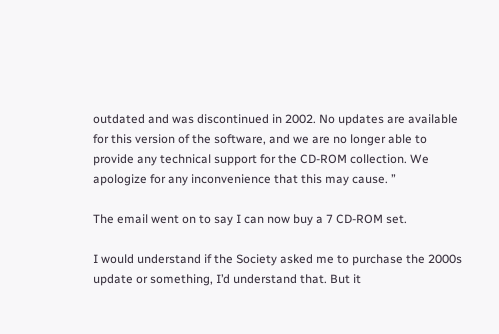outdated and was discontinued in 2002. No updates are available for this version of the software, and we are no longer able to provide any technical support for the CD-ROM collection. We apologize for any inconvenience that this may cause. ”

The email went on to say I can now buy a 7 CD-ROM set.

I would understand if the Society asked me to purchase the 2000s update or something, I’d understand that. But it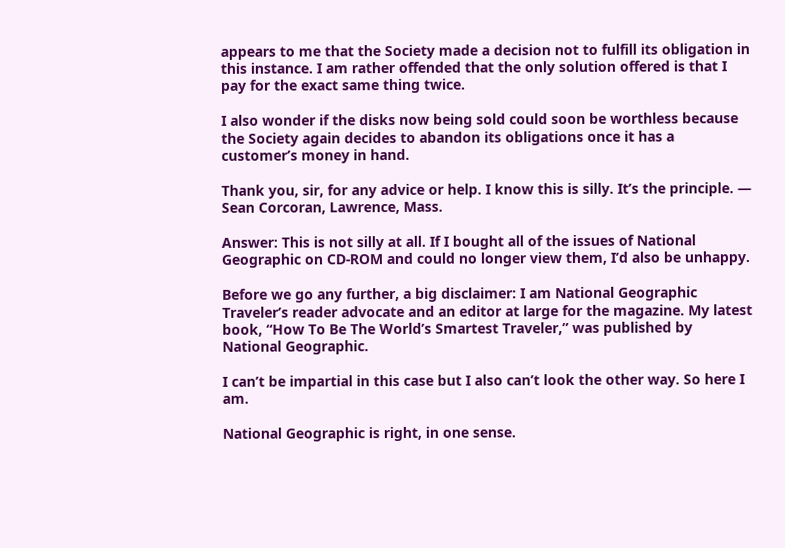appears to me that the Society made a decision not to fulfill its obligation in this instance. I am rather offended that the only solution offered is that I pay for the exact same thing twice.

I also wonder if the disks now being sold could soon be worthless because the Society again decides to abandon its obligations once it has a customer’s money in hand.

Thank you, sir, for any advice or help. I know this is silly. It’s the principle. — Sean Corcoran, Lawrence, Mass.

Answer: This is not silly at all. If I bought all of the issues of National Geographic on CD-ROM and could no longer view them, I’d also be unhappy.

Before we go any further, a big disclaimer: I am National Geographic Traveler’s reader advocate and an editor at large for the magazine. My latest book, “How To Be The World’s Smartest Traveler,” was published by National Geographic.

I can’t be impartial in this case but I also can’t look the other way. So here I am.

National Geographic is right, in one sense.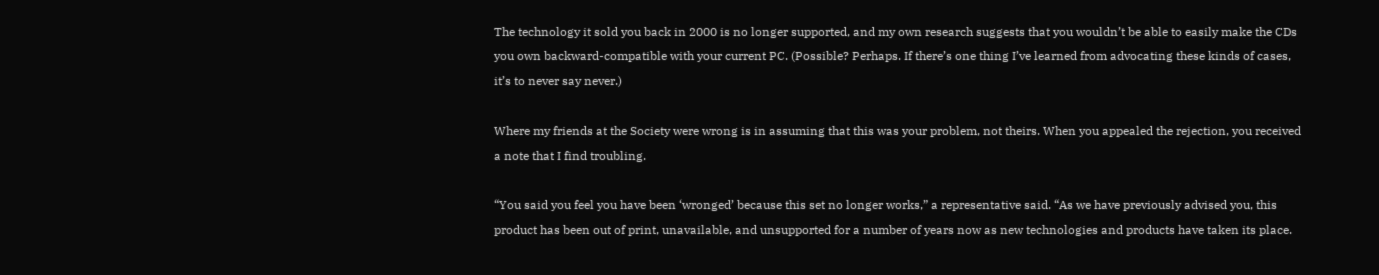The technology it sold you back in 2000 is no longer supported, and my own research suggests that you wouldn’t be able to easily make the CDs you own backward-compatible with your current PC. (Possible? Perhaps. If there’s one thing I’ve learned from advocating these kinds of cases, it’s to never say never.)

Where my friends at the Society were wrong is in assuming that this was your problem, not theirs. When you appealed the rejection, you received a note that I find troubling.

“You said you feel you have been ‘wronged’ because this set no longer works,” a representative said. “As we have previously advised you, this product has been out of print, unavailable, and unsupported for a number of years now as new technologies and products have taken its place.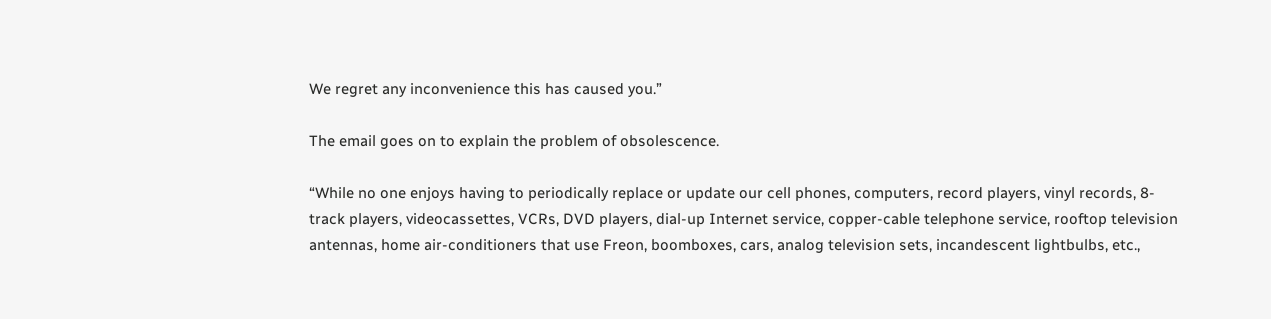We regret any inconvenience this has caused you.”

The email goes on to explain the problem of obsolescence.

“While no one enjoys having to periodically replace or update our cell phones, computers, record players, vinyl records, 8-track players, videocassettes, VCRs, DVD players, dial-up Internet service, copper-cable telephone service, rooftop television antennas, home air-conditioners that use Freon, boomboxes, cars, analog television sets, incandescent lightbulbs, etc.,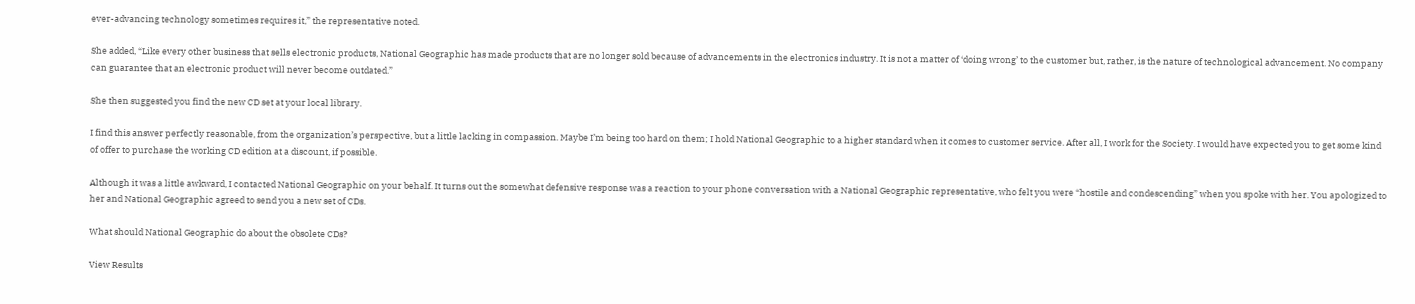ever-advancing technology sometimes requires it,” the representative noted.

She added, “Like every other business that sells electronic products, National Geographic has made products that are no longer sold because of advancements in the electronics industry. It is not a matter of ‘doing wrong’ to the customer but, rather, is the nature of technological advancement. No company can guarantee that an electronic product will never become outdated.”

She then suggested you find the new CD set at your local library.

I find this answer perfectly reasonable, from the organization’s perspective, but a little lacking in compassion. Maybe I’m being too hard on them; I hold National Geographic to a higher standard when it comes to customer service. After all, I work for the Society. I would have expected you to get some kind of offer to purchase the working CD edition at a discount, if possible.

Although it was a little awkward, I contacted National Geographic on your behalf. It turns out the somewhat defensive response was a reaction to your phone conversation with a National Geographic representative, who felt you were “hostile and condescending” when you spoke with her. You apologized to her and National Geographic agreed to send you a new set of CDs.

What should National Geographic do about the obsolete CDs?

View Results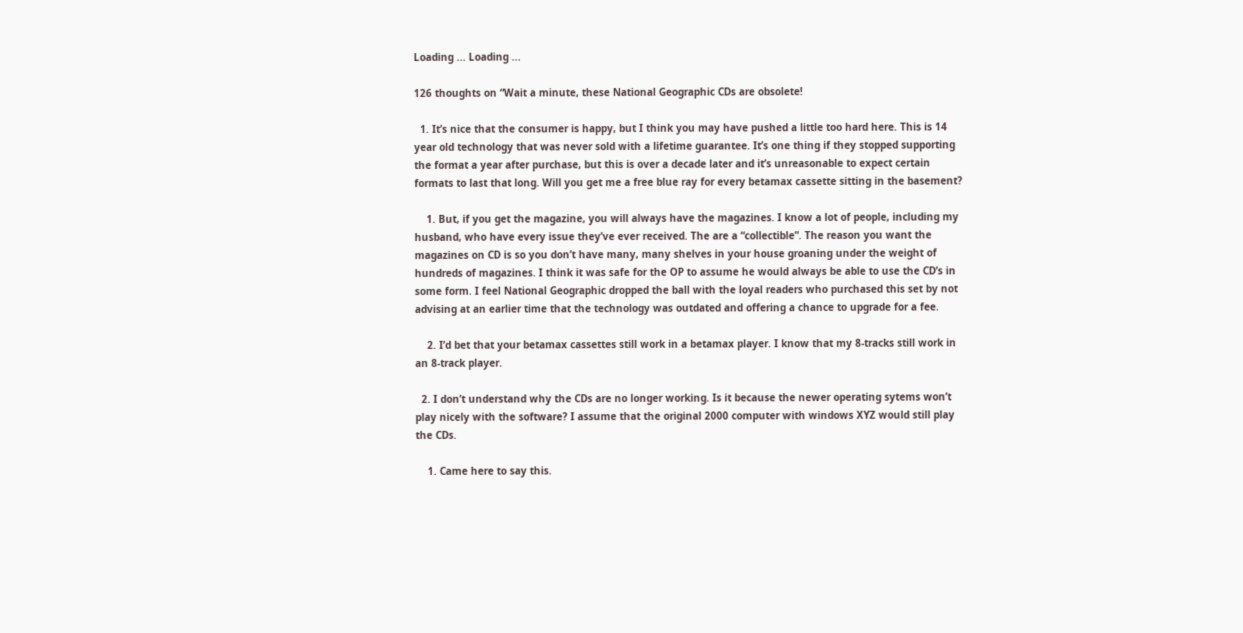Loading ... Loading ...

126 thoughts on “Wait a minute, these National Geographic CDs are obsolete!

  1. It’s nice that the consumer is happy, but I think you may have pushed a little too hard here. This is 14 year old technology that was never sold with a lifetime guarantee. It’s one thing if they stopped supporting the format a year after purchase, but this is over a decade later and it’s unreasonable to expect certain formats to last that long. Will you get me a free blue ray for every betamax cassette sitting in the basement?

    1. But, if you get the magazine, you will always have the magazines. I know a lot of people, including my husband, who have every issue they’ve ever received. The are a “collectible”. The reason you want the magazines on CD is so you don’t have many, many shelves in your house groaning under the weight of hundreds of magazines. I think it was safe for the OP to assume he would always be able to use the CD’s in some form. I feel National Geographic dropped the ball with the loyal readers who purchased this set by not advising at an earlier time that the technology was outdated and offering a chance to upgrade for a fee.

    2. I’d bet that your betamax cassettes still work in a betamax player. I know that my 8-tracks still work in an 8-track player.

  2. I don’t understand why the CDs are no longer working. Is it because the newer operating sytems won’t play nicely with the software? I assume that the original 2000 computer with windows XYZ would still play the CDs.

    1. Came here to say this.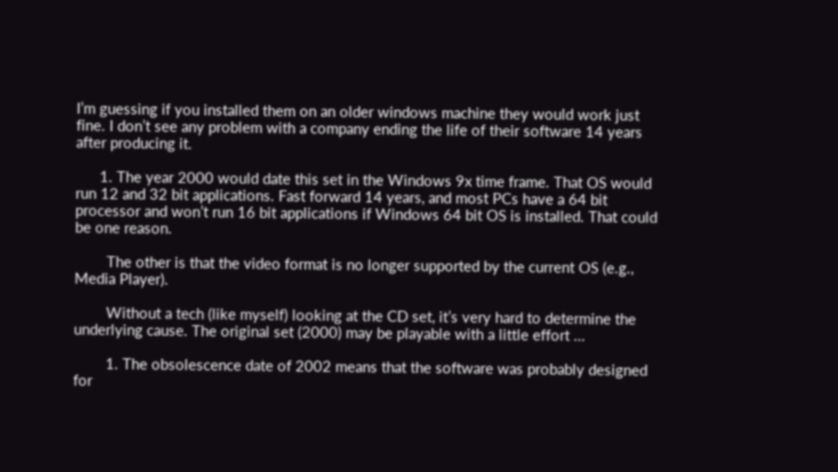I’m guessing if you installed them on an older windows machine they would work just fine. I don’t see any problem with a company ending the life of their software 14 years after producing it.

      1. The year 2000 would date this set in the Windows 9x time frame. That OS would run 12 and 32 bit applications. Fast forward 14 years, and most PCs have a 64 bit processor and won’t run 16 bit applications if Windows 64 bit OS is installed. That could be one reason.

        The other is that the video format is no longer supported by the current OS (e.g., Media Player).

        Without a tech (like myself) looking at the CD set, it’s very hard to determine the underlying cause. The original set (2000) may be playable with a little effort …

        1. The obsolescence date of 2002 means that the software was probably designed for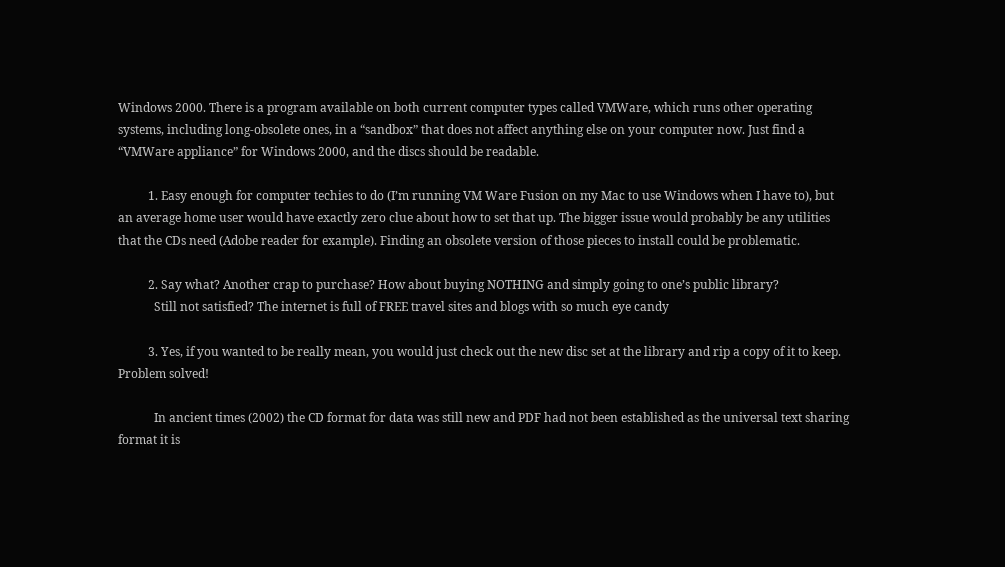Windows 2000. There is a program available on both current computer types called VMWare, which runs other operating systems, including long-obsolete ones, in a “sandbox” that does not affect anything else on your computer now. Just find a “VMWare appliance” for Windows 2000, and the discs should be readable.

          1. Easy enough for computer techies to do (I’m running VM Ware Fusion on my Mac to use Windows when I have to), but an average home user would have exactly zero clue about how to set that up. The bigger issue would probably be any utilities that the CDs need (Adobe reader for example). Finding an obsolete version of those pieces to install could be problematic.

          2. Say what? Another crap to purchase? How about buying NOTHING and simply going to one’s public library?
            Still not satisfied? The internet is full of FREE travel sites and blogs with so much eye candy

          3. Yes, if you wanted to be really mean, you would just check out the new disc set at the library and rip a copy of it to keep. Problem solved!

            In ancient times (2002) the CD format for data was still new and PDF had not been established as the universal text sharing format it is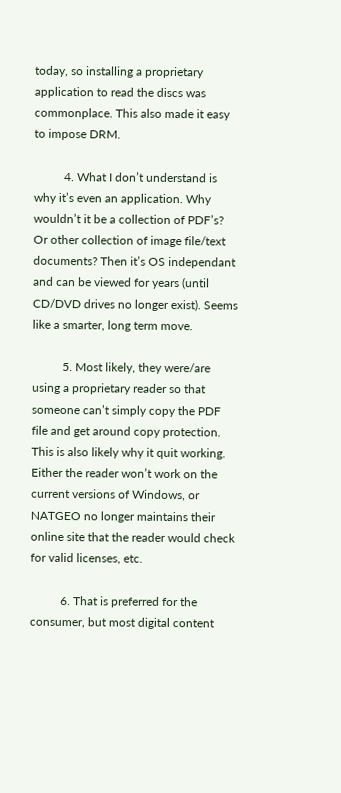today, so installing a proprietary application to read the discs was commonplace. This also made it easy to impose DRM.

          4. What I don’t understand is why it’s even an application. Why wouldn’t it be a collection of PDF’s? Or other collection of image file/text documents? Then it’s OS independant and can be viewed for years (until CD/DVD drives no longer exist). Seems like a smarter, long term move.

          5. Most likely, they were/are using a proprietary reader so that someone can’t simply copy the PDF file and get around copy protection. This is also likely why it quit working. Either the reader won’t work on the current versions of Windows, or NATGEO no longer maintains their online site that the reader would check for valid licenses, etc.

          6. That is preferred for the consumer, but most digital content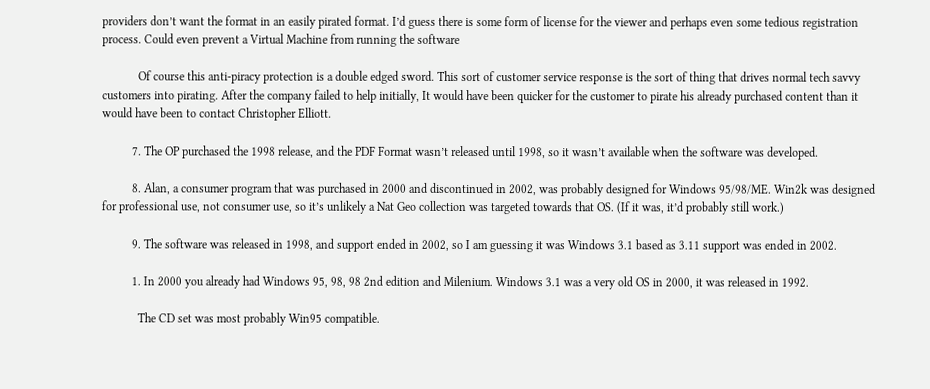providers don’t want the format in an easily pirated format. I’d guess there is some form of license for the viewer and perhaps even some tedious registration process. Could even prevent a Virtual Machine from running the software

            Of course this anti-piracy protection is a double edged sword. This sort of customer service response is the sort of thing that drives normal tech savvy customers into pirating. After the company failed to help initially, It would have been quicker for the customer to pirate his already purchased content than it would have been to contact Christopher Elliott.

          7. The OP purchased the 1998 release, and the PDF Format wasn’t released until 1998, so it wasn’t available when the software was developed.

          8. Alan, a consumer program that was purchased in 2000 and discontinued in 2002, was probably designed for Windows 95/98/ME. Win2k was designed for professional use, not consumer use, so it’s unlikely a Nat Geo collection was targeted towards that OS. (If it was, it’d probably still work.)

          9. The software was released in 1998, and support ended in 2002, so I am guessing it was Windows 3.1 based as 3.11 support was ended in 2002.

          1. In 2000 you already had Windows 95, 98, 98 2nd edition and Milenium. Windows 3.1 was a very old OS in 2000, it was released in 1992.

            The CD set was most probably Win95 compatible.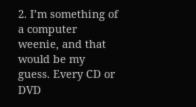2. I’m something of a computer weenie, and that would be my guess. Every CD or DVD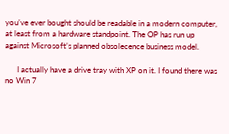you’ve ever bought should be readable in a modern computer, at least from a hardware standpoint. The OP has run up against Microsoft’s planned obsolecence business model.

      I actually have a drive tray with XP on it. I found there was no Win 7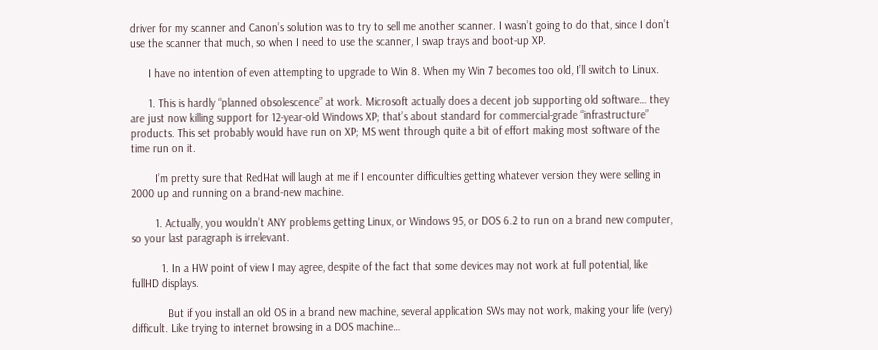driver for my scanner and Canon’s solution was to try to sell me another scanner. I wasn’t going to do that, since I don’t use the scanner that much, so when I need to use the scanner, I swap trays and boot-up XP.

      I have no intention of even attempting to upgrade to Win 8. When my Win 7 becomes too old, I’ll switch to Linux.

      1. This is hardly “planned obsolescence” at work. Microsoft actually does a decent job supporting old software… they are just now killing support for 12-year-old Windows XP; that’s about standard for commercial-grade “infrastructure” products. This set probably would have run on XP; MS went through quite a bit of effort making most software of the time run on it.

        I’m pretty sure that RedHat will laugh at me if I encounter difficulties getting whatever version they were selling in 2000 up and running on a brand-new machine.

        1. Actually, you wouldn’t ANY problems getting Linux, or Windows 95, or DOS 6.2 to run on a brand new computer, so your last paragraph is irrelevant.

          1. In a HW point of view I may agree, despite of the fact that some devices may not work at full potential, like fullHD displays.

            But if you install an old OS in a brand new machine, several application SWs may not work, making your life (very) difficult. Like trying to internet browsing in a DOS machine…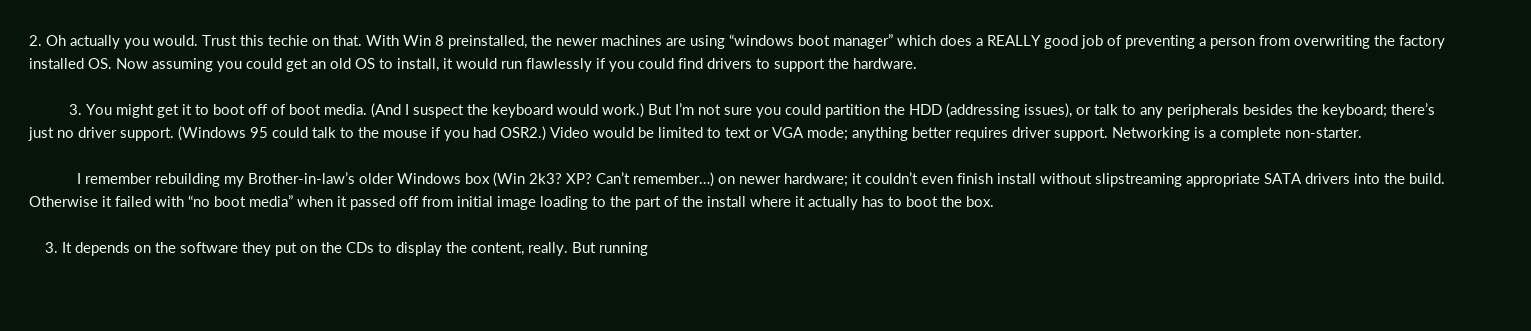2. Oh actually you would. Trust this techie on that. With Win 8 preinstalled, the newer machines are using “windows boot manager” which does a REALLY good job of preventing a person from overwriting the factory installed OS. Now assuming you could get an old OS to install, it would run flawlessly if you could find drivers to support the hardware.

          3. You might get it to boot off of boot media. (And I suspect the keyboard would work.) But I’m not sure you could partition the HDD (addressing issues), or talk to any peripherals besides the keyboard; there’s just no driver support. (Windows 95 could talk to the mouse if you had OSR2.) Video would be limited to text or VGA mode; anything better requires driver support. Networking is a complete non-starter.

            I remember rebuilding my Brother-in-law’s older Windows box (Win 2k3? XP? Can’t remember…) on newer hardware; it couldn’t even finish install without slipstreaming appropriate SATA drivers into the build. Otherwise it failed with “no boot media” when it passed off from initial image loading to the part of the install where it actually has to boot the box.

    3. It depends on the software they put on the CDs to display the content, really. But running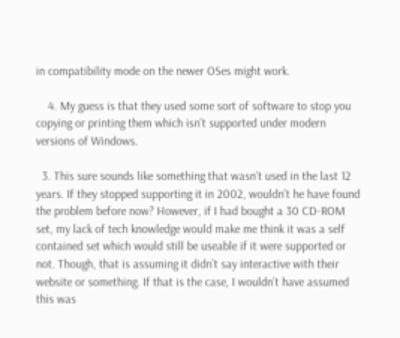in compatibility mode on the newer OSes might work.

    4. My guess is that they used some sort of software to stop you copying or printing them which isn’t supported under modern versions of Windows.

  3. This sure sounds like something that wasn’t used in the last 12 years. If they stopped supporting it in 2002, wouldn’t he have found the problem before now? However, if I had bought a 30 CD-ROM set, my lack of tech knowledge would make me think it was a self contained set which would still be useable if it were supported or not. Though, that is assuming it didn’t say interactive with their website or something. If that is the case, I wouldn’t have assumed this was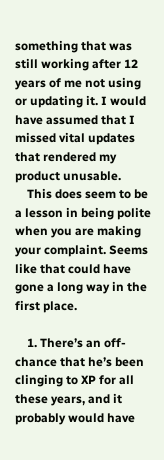something that was still working after 12 years of me not using or updating it. I would have assumed that I missed vital updates that rendered my product unusable.
    This does seem to be a lesson in being polite when you are making your complaint. Seems like that could have gone a long way in the first place.

    1. There’s an off-chance that he’s been clinging to XP for all these years, and it probably would have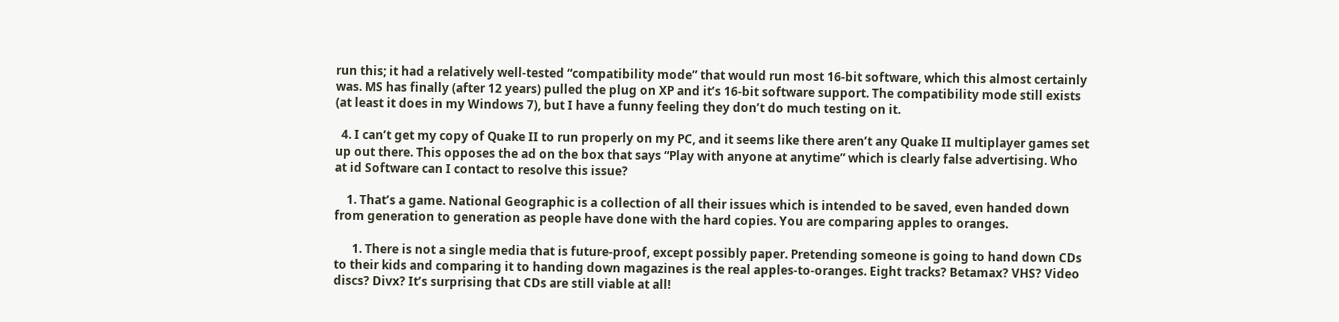run this; it had a relatively well-tested “compatibility mode” that would run most 16-bit software, which this almost certainly was. MS has finally (after 12 years) pulled the plug on XP and it’s 16-bit software support. The compatibility mode still exists (at least it does in my Windows 7), but I have a funny feeling they don’t do much testing on it.

  4. I can’t get my copy of Quake II to run properly on my PC, and it seems like there aren’t any Quake II multiplayer games set up out there. This opposes the ad on the box that says “Play with anyone at anytime” which is clearly false advertising. Who at id Software can I contact to resolve this issue?

    1. That’s a game. National Geographic is a collection of all their issues which is intended to be saved, even handed down from generation to generation as people have done with the hard copies. You are comparing apples to oranges.

      1. There is not a single media that is future-proof, except possibly paper. Pretending someone is going to hand down CDs to their kids and comparing it to handing down magazines is the real apples-to-oranges. Eight tracks? Betamax? VHS? Video discs? Divx? It’s surprising that CDs are still viable at all!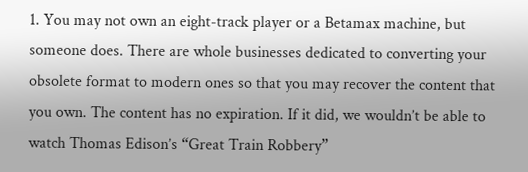1. You may not own an eight-track player or a Betamax machine, but someone does. There are whole businesses dedicated to converting your obsolete format to modern ones so that you may recover the content that you own. The content has no expiration. If it did, we wouldn’t be able to watch Thomas Edison’s “Great Train Robbery”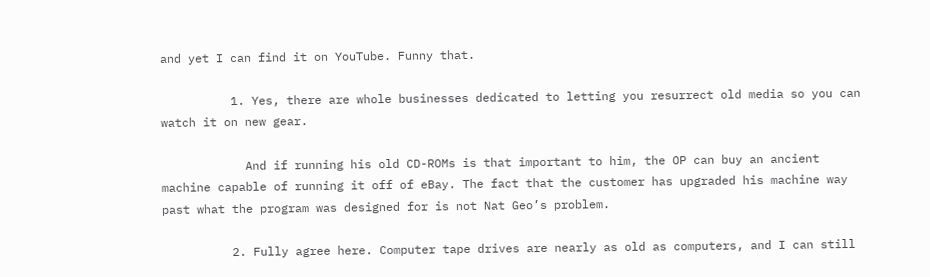and yet I can find it on YouTube. Funny that.

          1. Yes, there are whole businesses dedicated to letting you resurrect old media so you can watch it on new gear.

            And if running his old CD-ROMs is that important to him, the OP can buy an ancient machine capable of running it off of eBay. The fact that the customer has upgraded his machine way past what the program was designed for is not Nat Geo’s problem.

          2. Fully agree here. Computer tape drives are nearly as old as computers, and I can still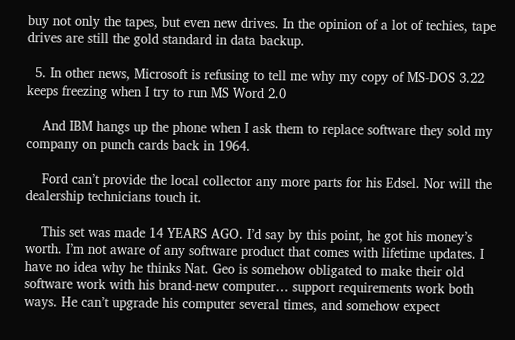buy not only the tapes, but even new drives. In the opinion of a lot of techies, tape drives are still the gold standard in data backup.

  5. In other news, Microsoft is refusing to tell me why my copy of MS-DOS 3.22 keeps freezing when I try to run MS Word 2.0

    And IBM hangs up the phone when I ask them to replace software they sold my company on punch cards back in 1964.

    Ford can’t provide the local collector any more parts for his Edsel. Nor will the dealership technicians touch it.

    This set was made 14 YEARS AGO. I’d say by this point, he got his money’s worth. I’m not aware of any software product that comes with lifetime updates. I have no idea why he thinks Nat. Geo is somehow obligated to make their old software work with his brand-new computer… support requirements work both ways. He can’t upgrade his computer several times, and somehow expect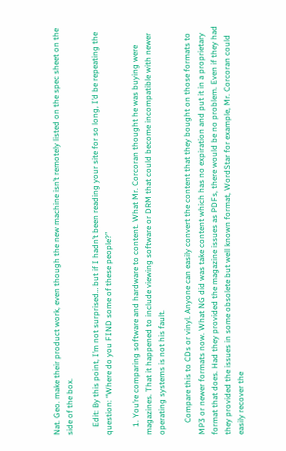Nat. Geo. make their product work, even though the new machine isn’t remotely listed on the spec sheet on the side of the box.

    Edit: By this point, I’m not surprised… but if I hadn’t been reading your site for so long, I’d be repeating the question: “Where do you FIND some of these people?”

    1. You’re comparing software and hardware to content. What Mr. Corcoran thought he was buying were magazines. That it happened to include viewing software or DRM that could become incompatible with newer operating systems is not his fault.

      Compare this to CDs or vinyl. Anyone can easily convert the content that they bought on those formats to MP3 or newer formats now. What NG did was take content which has no expiration and put it in a proprietary format that does. Had they provided the magazine issues as PDFs, there would be no problem. Even if they had they provided the issues in some obsolete but well known format, WordStar for example, Mr. Corcoran could easily recover the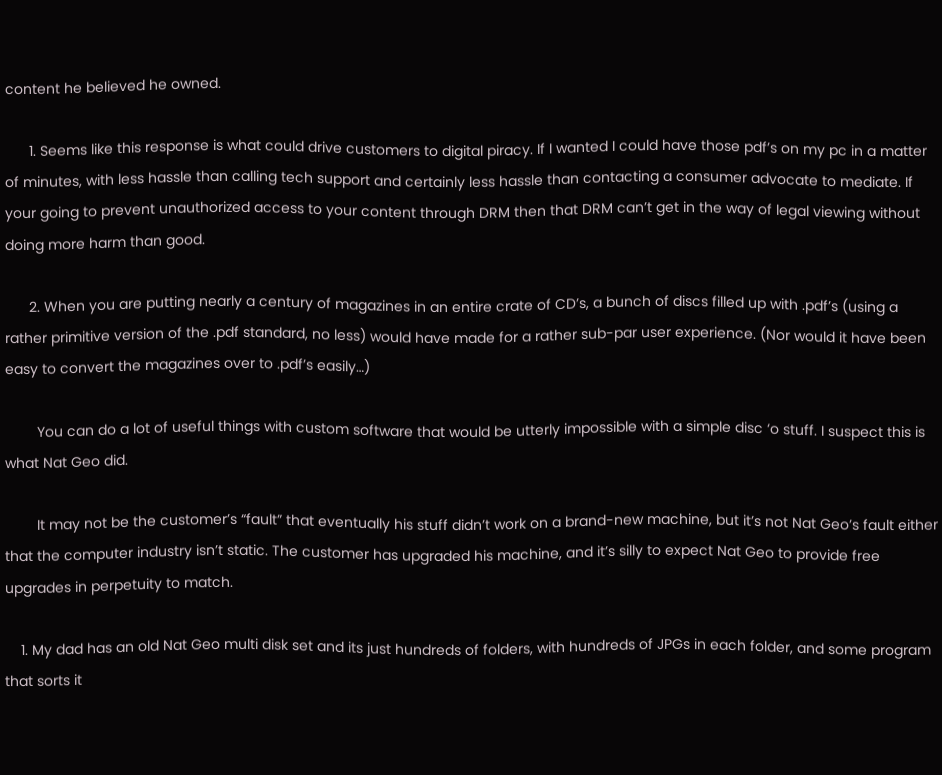content he believed he owned.

      1. Seems like this response is what could drive customers to digital piracy. If I wanted I could have those pdf’s on my pc in a matter of minutes, with less hassle than calling tech support and certainly less hassle than contacting a consumer advocate to mediate. If your going to prevent unauthorized access to your content through DRM then that DRM can’t get in the way of legal viewing without doing more harm than good.

      2. When you are putting nearly a century of magazines in an entire crate of CD’s, a bunch of discs filled up with .pdf’s (using a rather primitive version of the .pdf standard, no less) would have made for a rather sub-par user experience. (Nor would it have been easy to convert the magazines over to .pdf’s easily…)

        You can do a lot of useful things with custom software that would be utterly impossible with a simple disc ‘o stuff. I suspect this is what Nat Geo did.

        It may not be the customer’s “fault” that eventually his stuff didn’t work on a brand-new machine, but it’s not Nat Geo’s fault either that the computer industry isn’t static. The customer has upgraded his machine, and it’s silly to expect Nat Geo to provide free upgrades in perpetuity to match.

    1. My dad has an old Nat Geo multi disk set and its just hundreds of folders, with hundreds of JPGs in each folder, and some program that sorts it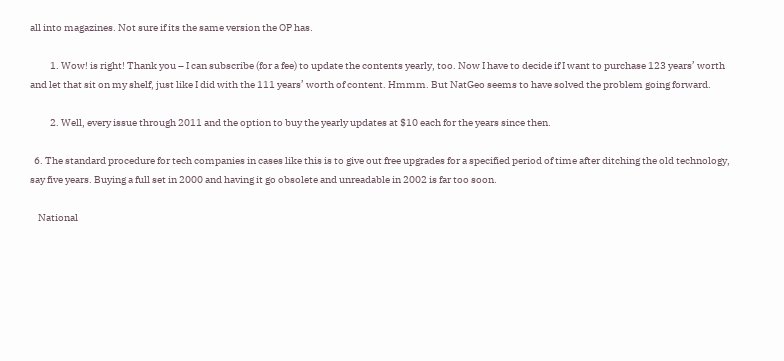all into magazines. Not sure if its the same version the OP has.

          1. Wow! is right! Thank you – I can subscribe (for a fee) to update the contents yearly, too. Now I have to decide if I want to purchase 123 years’ worth and let that sit on my shelf, just like I did with the 111 years’ worth of content. Hmmm. But NatGeo seems to have solved the problem going forward.

          2. Well, every issue through 2011 and the option to buy the yearly updates at $10 each for the years since then.

  6. The standard procedure for tech companies in cases like this is to give out free upgrades for a specified period of time after ditching the old technology, say five years. Buying a full set in 2000 and having it go obsolete and unreadable in 2002 is far too soon.

    National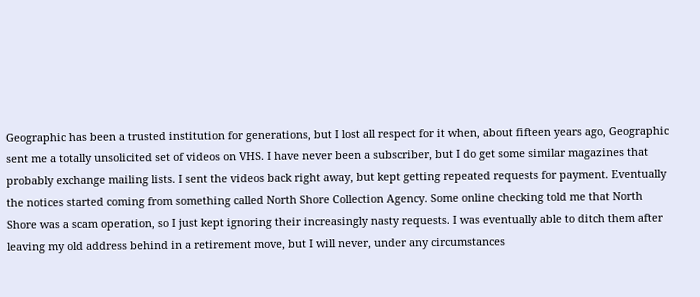Geographic has been a trusted institution for generations, but I lost all respect for it when, about fifteen years ago, Geographic sent me a totally unsolicited set of videos on VHS. I have never been a subscriber, but I do get some similar magazines that probably exchange mailing lists. I sent the videos back right away, but kept getting repeated requests for payment. Eventually the notices started coming from something called North Shore Collection Agency. Some online checking told me that North Shore was a scam operation, so I just kept ignoring their increasingly nasty requests. I was eventually able to ditch them after leaving my old address behind in a retirement move, but I will never, under any circumstances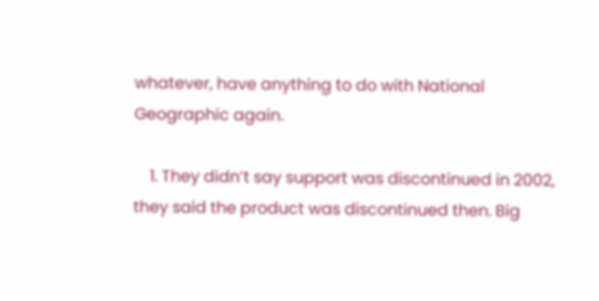whatever, have anything to do with National Geographic again.

    1. They didn’t say support was discontinued in 2002, they said the product was discontinued then. Big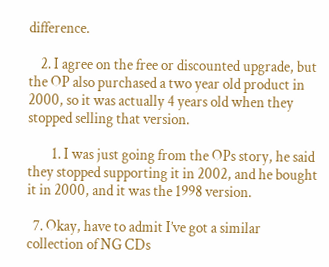difference.

    2. I agree on the free or discounted upgrade, but the OP also purchased a two year old product in 2000, so it was actually 4 years old when they stopped selling that version.

        1. I was just going from the OPs story, he said they stopped supporting it in 2002, and he bought it in 2000, and it was the 1998 version.

  7. Okay, have to admit I’ve got a similar collection of NG CDs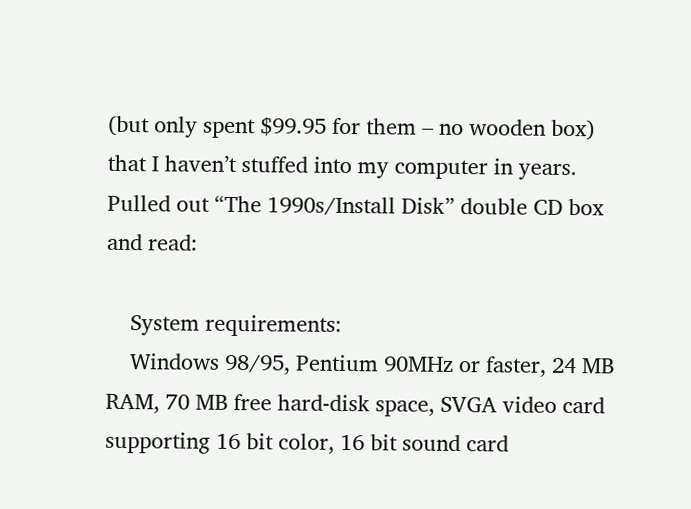(but only spent $99.95 for them – no wooden box) that I haven’t stuffed into my computer in years. Pulled out “The 1990s/Install Disk” double CD box and read:

    System requirements:
    Windows 98/95, Pentium 90MHz or faster, 24 MB RAM, 70 MB free hard-disk space, SVGA video card supporting 16 bit color, 16 bit sound card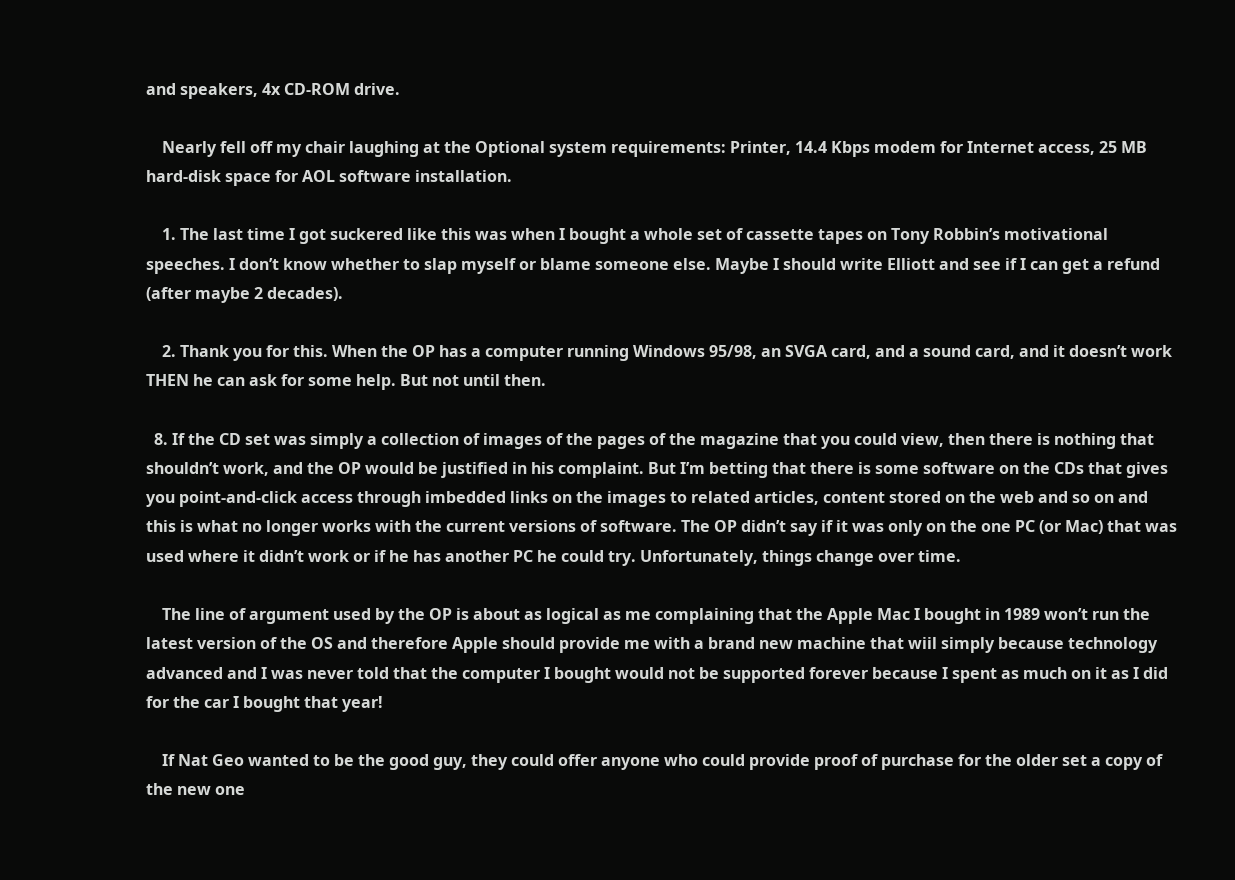and speakers, 4x CD-ROM drive.

    Nearly fell off my chair laughing at the Optional system requirements: Printer, 14.4 Kbps modem for Internet access, 25 MB hard-disk space for AOL software installation.

    1. The last time I got suckered like this was when I bought a whole set of cassette tapes on Tony Robbin’s motivational speeches. I don’t know whether to slap myself or blame someone else. Maybe I should write Elliott and see if I can get a refund (after maybe 2 decades).

    2. Thank you for this. When the OP has a computer running Windows 95/98, an SVGA card, and a sound card, and it doesn’t work THEN he can ask for some help. But not until then.

  8. If the CD set was simply a collection of images of the pages of the magazine that you could view, then there is nothing that shouldn’t work, and the OP would be justified in his complaint. But I’m betting that there is some software on the CDs that gives you point-and-click access through imbedded links on the images to related articles, content stored on the web and so on and this is what no longer works with the current versions of software. The OP didn’t say if it was only on the one PC (or Mac) that was used where it didn’t work or if he has another PC he could try. Unfortunately, things change over time.

    The line of argument used by the OP is about as logical as me complaining that the Apple Mac I bought in 1989 won’t run the latest version of the OS and therefore Apple should provide me with a brand new machine that wiil simply because technology advanced and I was never told that the computer I bought would not be supported forever because I spent as much on it as I did for the car I bought that year!

    If Nat Geo wanted to be the good guy, they could offer anyone who could provide proof of purchase for the older set a copy of the new one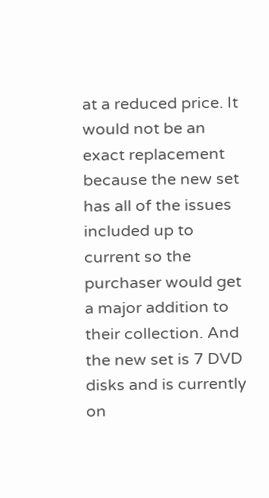at a reduced price. It would not be an exact replacement because the new set has all of the issues included up to current so the purchaser would get a major addition to their collection. And the new set is 7 DVD disks and is currently on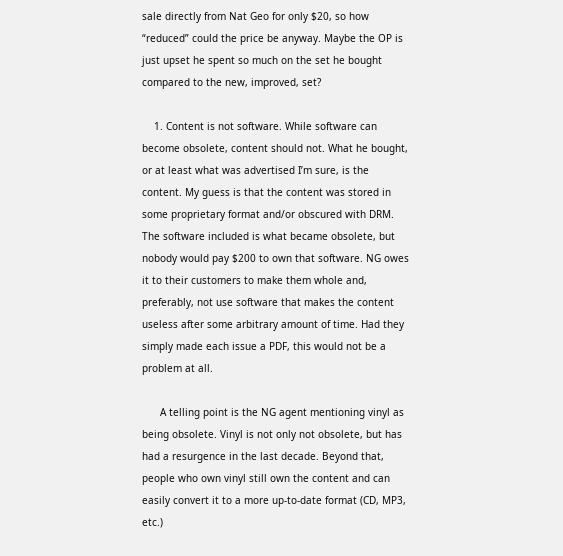sale directly from Nat Geo for only $20, so how “reduced” could the price be anyway. Maybe the OP is just upset he spent so much on the set he bought compared to the new, improved, set?

    1. Content is not software. While software can become obsolete, content should not. What he bought, or at least what was advertised I’m sure, is the content. My guess is that the content was stored in some proprietary format and/or obscured with DRM. The software included is what became obsolete, but nobody would pay $200 to own that software. NG owes it to their customers to make them whole and, preferably, not use software that makes the content useless after some arbitrary amount of time. Had they simply made each issue a PDF, this would not be a problem at all.

      A telling point is the NG agent mentioning vinyl as being obsolete. Vinyl is not only not obsolete, but has had a resurgence in the last decade. Beyond that, people who own vinyl still own the content and can easily convert it to a more up-to-date format (CD, MP3, etc.)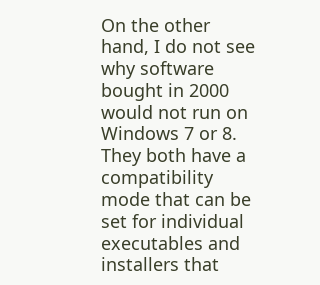On the other hand, I do not see why software bought in 2000 would not run on Windows 7 or 8. They both have a compatibility mode that can be set for individual executables and installers that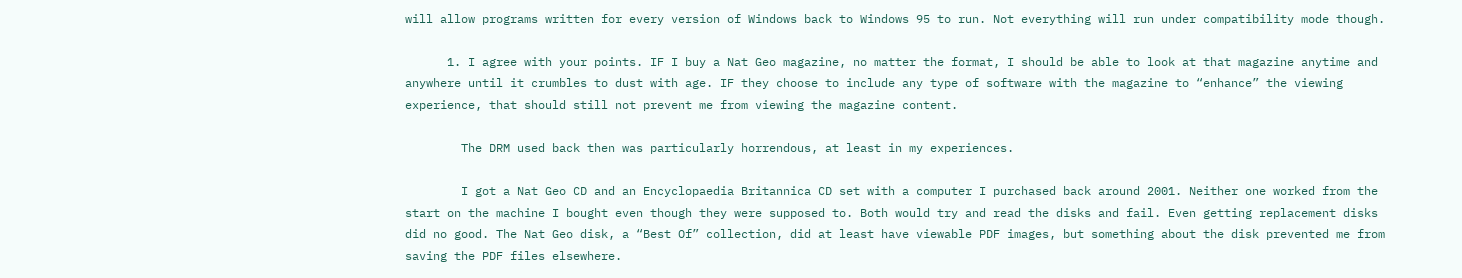will allow programs written for every version of Windows back to Windows 95 to run. Not everything will run under compatibility mode though.

      1. I agree with your points. IF I buy a Nat Geo magazine, no matter the format, I should be able to look at that magazine anytime and anywhere until it crumbles to dust with age. IF they choose to include any type of software with the magazine to “enhance” the viewing experience, that should still not prevent me from viewing the magazine content.

        The DRM used back then was particularly horrendous, at least in my experiences.

        I got a Nat Geo CD and an Encyclopaedia Britannica CD set with a computer I purchased back around 2001. Neither one worked from the start on the machine I bought even though they were supposed to. Both would try and read the disks and fail. Even getting replacement disks did no good. The Nat Geo disk, a “Best Of” collection, did at least have viewable PDF images, but something about the disk prevented me from saving the PDF files elsewhere.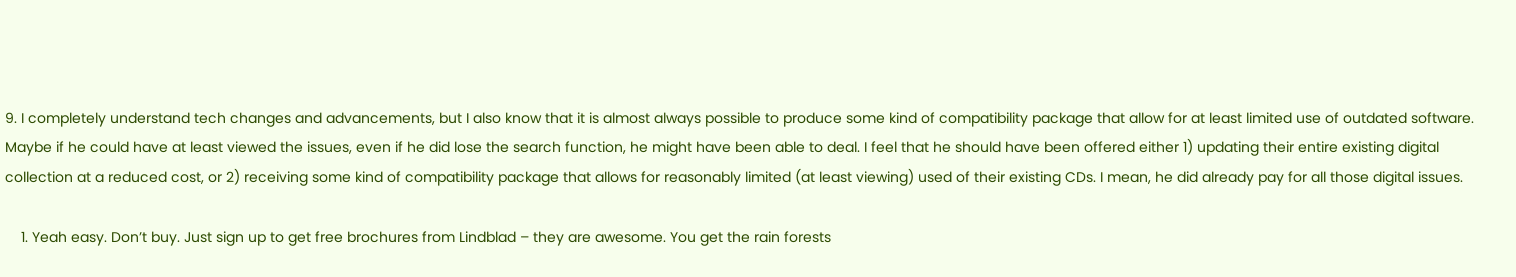9. I completely understand tech changes and advancements, but I also know that it is almost always possible to produce some kind of compatibility package that allow for at least limited use of outdated software. Maybe if he could have at least viewed the issues, even if he did lose the search function, he might have been able to deal. I feel that he should have been offered either 1) updating their entire existing digital collection at a reduced cost, or 2) receiving some kind of compatibility package that allows for reasonably limited (at least viewing) used of their existing CDs. I mean, he did already pay for all those digital issues.

    1. Yeah easy. Don’t buy. Just sign up to get free brochures from Lindblad – they are awesome. You get the rain forests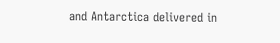and Antarctica delivered in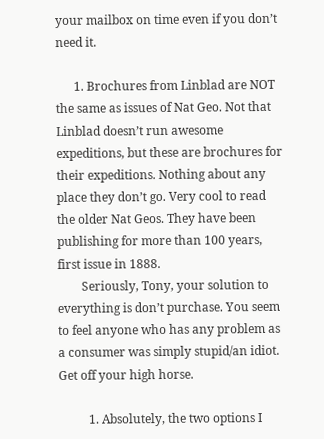your mailbox on time even if you don’t need it.

      1. Brochures from Linblad are NOT the same as issues of Nat Geo. Not that Linblad doesn’t run awesome expeditions, but these are brochures for their expeditions. Nothing about any place they don’t go. Very cool to read the older Nat Geos. They have been publishing for more than 100 years, first issue in 1888.
        Seriously, Tony, your solution to everything is don’t purchase. You seem to feel anyone who has any problem as a consumer was simply stupid/an idiot. Get off your high horse.

          1. Absolutely, the two options I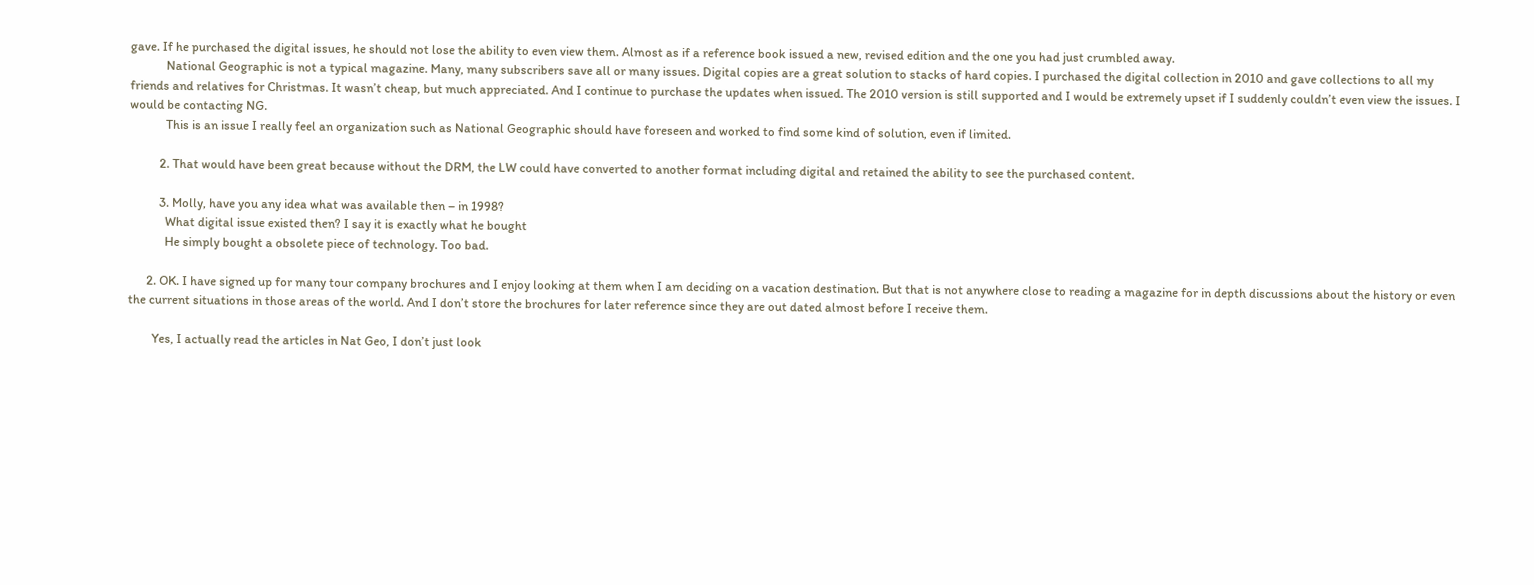gave. If he purchased the digital issues, he should not lose the ability to even view them. Almost as if a reference book issued a new, revised edition and the one you had just crumbled away.
            National Geographic is not a typical magazine. Many, many subscribers save all or many issues. Digital copies are a great solution to stacks of hard copies. I purchased the digital collection in 2010 and gave collections to all my friends and relatives for Christmas. It wasn’t cheap, but much appreciated. And I continue to purchase the updates when issued. The 2010 version is still supported and I would be extremely upset if I suddenly couldn’t even view the issues. I would be contacting NG.
            This is an issue I really feel an organization such as National Geographic should have foreseen and worked to find some kind of solution, even if limited.

          2. That would have been great because without the DRM, the LW could have converted to another format including digital and retained the ability to see the purchased content.

          3. Molly, have you any idea what was available then – in 1998?
            What digital issue existed then? I say it is exactly what he bought
            He simply bought a obsolete piece of technology. Too bad.

      2. OK. I have signed up for many tour company brochures and I enjoy looking at them when I am deciding on a vacation destination. But that is not anywhere close to reading a magazine for in depth discussions about the history or even the current situations in those areas of the world. And I don’t store the brochures for later reference since they are out dated almost before I receive them.

        Yes, I actually read the articles in Nat Geo, I don’t just look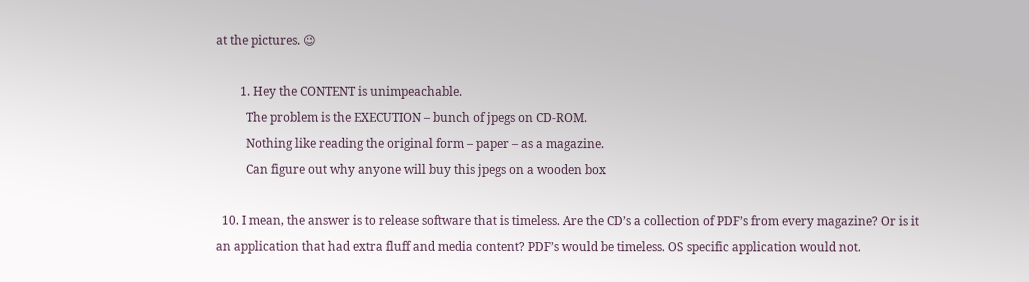at the pictures. 😉

        1. Hey the CONTENT is unimpeachable.
          The problem is the EXECUTION – bunch of jpegs on CD-ROM.
          Nothing like reading the original form – paper – as a magazine.
          Can figure out why anyone will buy this jpegs on a wooden box

  10. I mean, the answer is to release software that is timeless. Are the CD’s a collection of PDF’s from every magazine? Or is it an application that had extra fluff and media content? PDF’s would be timeless. OS specific application would not.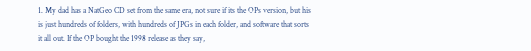1. My dad has a NatGeo CD set from the same era, not sure if its the OPs version, but his is just hundreds of folders, with hundreds of JPGs in each folder, and software that sorts it all out. If the OP bought the 1998 release as they say,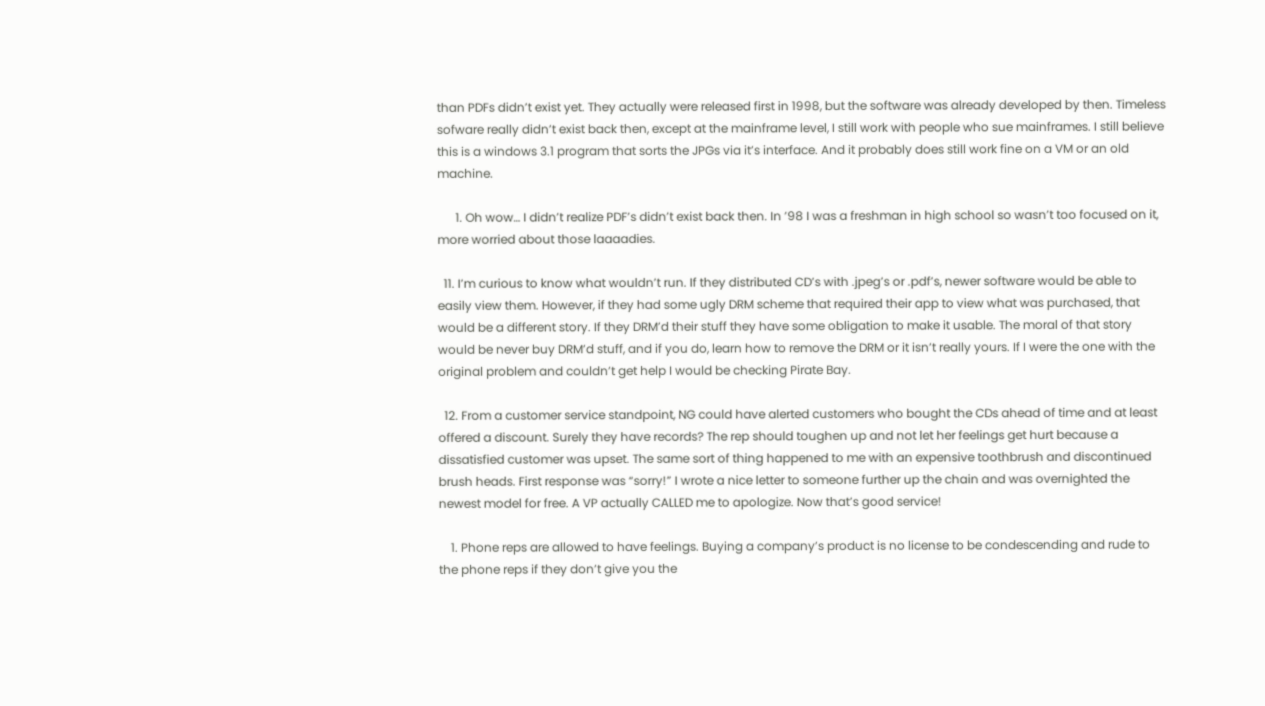than PDFs didn’t exist yet. They actually were released first in 1998, but the software was already developed by then. Timeless sofware really didn’t exist back then, except at the mainframe level, I still work with people who sue mainframes. I still believe this is a windows 3.1 program that sorts the JPGs via it’s interface. And it probably does still work fine on a VM or an old machine.

      1. Oh wow… I didn’t realize PDF’s didn’t exist back then. In ’98 I was a freshman in high school so wasn’t too focused on it, more worried about those laaaadies.

  11. I’m curious to know what wouldn’t run. If they distributed CD’s with .jpeg’s or .pdf’s, newer software would be able to easily view them. However, if they had some ugly DRM scheme that required their app to view what was purchased, that would be a different story. If they DRM’d their stuff they have some obligation to make it usable. The moral of that story would be never buy DRM’d stuff, and if you do, learn how to remove the DRM or it isn’t really yours. If I were the one with the original problem and couldn’t get help I would be checking Pirate Bay.

  12. From a customer service standpoint, NG could have alerted customers who bought the CDs ahead of time and at least offered a discount. Surely they have records? The rep should toughen up and not let her feelings get hurt because a dissatisfied customer was upset. The same sort of thing happened to me with an expensive toothbrush and discontinued brush heads. First response was “sorry!” I wrote a nice letter to someone further up the chain and was overnighted the newest model for free. A VP actually CALLED me to apologize. Now that’s good service!

    1. Phone reps are allowed to have feelings. Buying a company’s product is no license to be condescending and rude to the phone reps if they don’t give you the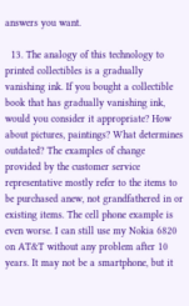answers you want.

  13. The analogy of this technology to printed collectibles is a gradually vanishing ink. If you bought a collectible book that has gradually vanishing ink, would you consider it appropriate? How about pictures, paintings? What determines outdated? The examples of change provided by the customer service representative mostly refer to the items to be purchased anew, not grandfathered in or existing items. The cell phone example is even worse. I can still use my Nokia 6820 on AT&T without any problem after 10 years. It may not be a smartphone, but it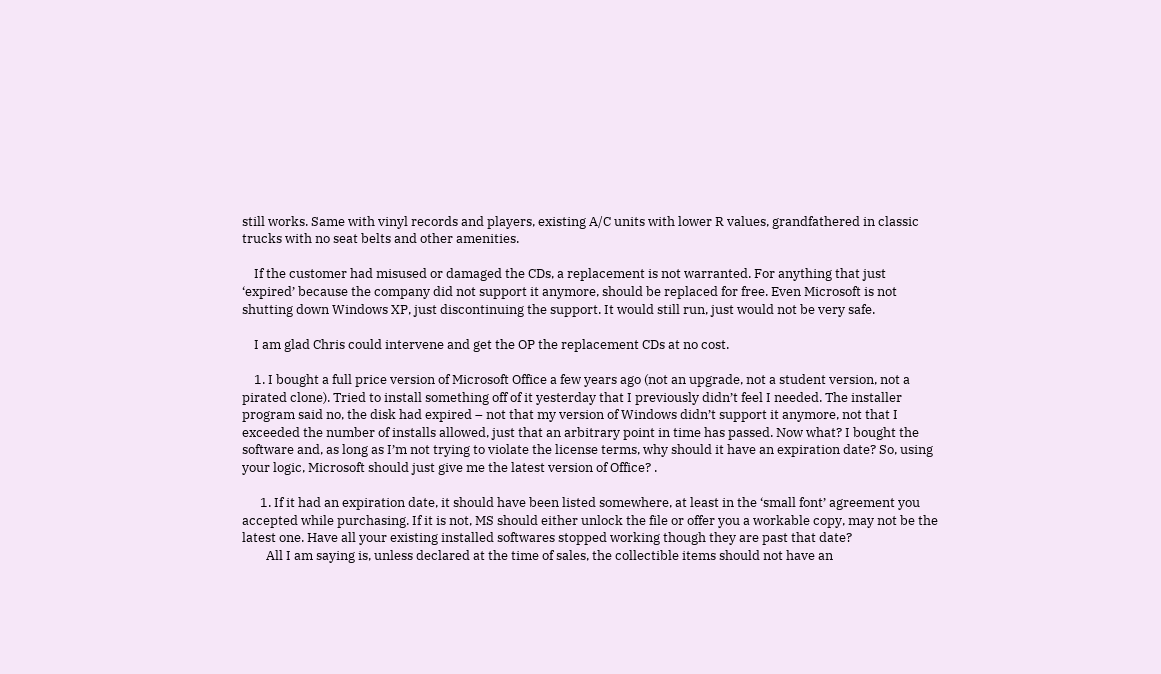still works. Same with vinyl records and players, existing A/C units with lower R values, grandfathered in classic trucks with no seat belts and other amenities.

    If the customer had misused or damaged the CDs, a replacement is not warranted. For anything that just ‘expired’ because the company did not support it anymore, should be replaced for free. Even Microsoft is not shutting down Windows XP, just discontinuing the support. It would still run, just would not be very safe.

    I am glad Chris could intervene and get the OP the replacement CDs at no cost.

    1. I bought a full price version of Microsoft Office a few years ago (not an upgrade, not a student version, not a pirated clone). Tried to install something off of it yesterday that I previously didn’t feel I needed. The installer program said no, the disk had expired – not that my version of Windows didn’t support it anymore, not that I exceeded the number of installs allowed, just that an arbitrary point in time has passed. Now what? I bought the software and, as long as I’m not trying to violate the license terms, why should it have an expiration date? So, using your logic, Microsoft should just give me the latest version of Office? .

      1. If it had an expiration date, it should have been listed somewhere, at least in the ‘small font’ agreement you accepted while purchasing. If it is not, MS should either unlock the file or offer you a workable copy, may not be the latest one. Have all your existing installed softwares stopped working though they are past that date?
        All I am saying is, unless declared at the time of sales, the collectible items should not have an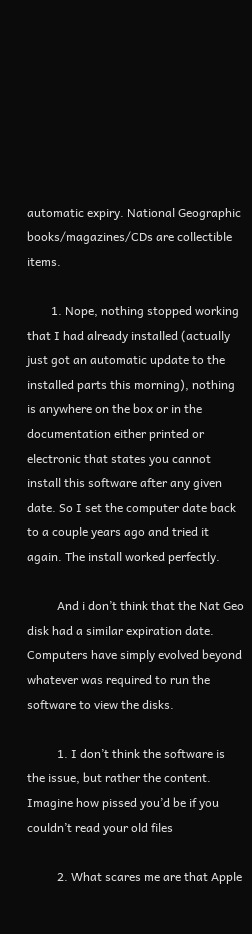automatic expiry. National Geographic books/magazines/CDs are collectible items.

        1. Nope, nothing stopped working that I had already installed (actually just got an automatic update to the installed parts this morning), nothing is anywhere on the box or in the documentation either printed or electronic that states you cannot install this software after any given date. So I set the computer date back to a couple years ago and tried it again. The install worked perfectly.

          And i don’t think that the Nat Geo disk had a similar expiration date. Computers have simply evolved beyond whatever was required to run the software to view the disks.

          1. I don’t think the software is the issue, but rather the content. Imagine how pissed you’d be if you couldn’t read your old files

          2. What scares me are that Apple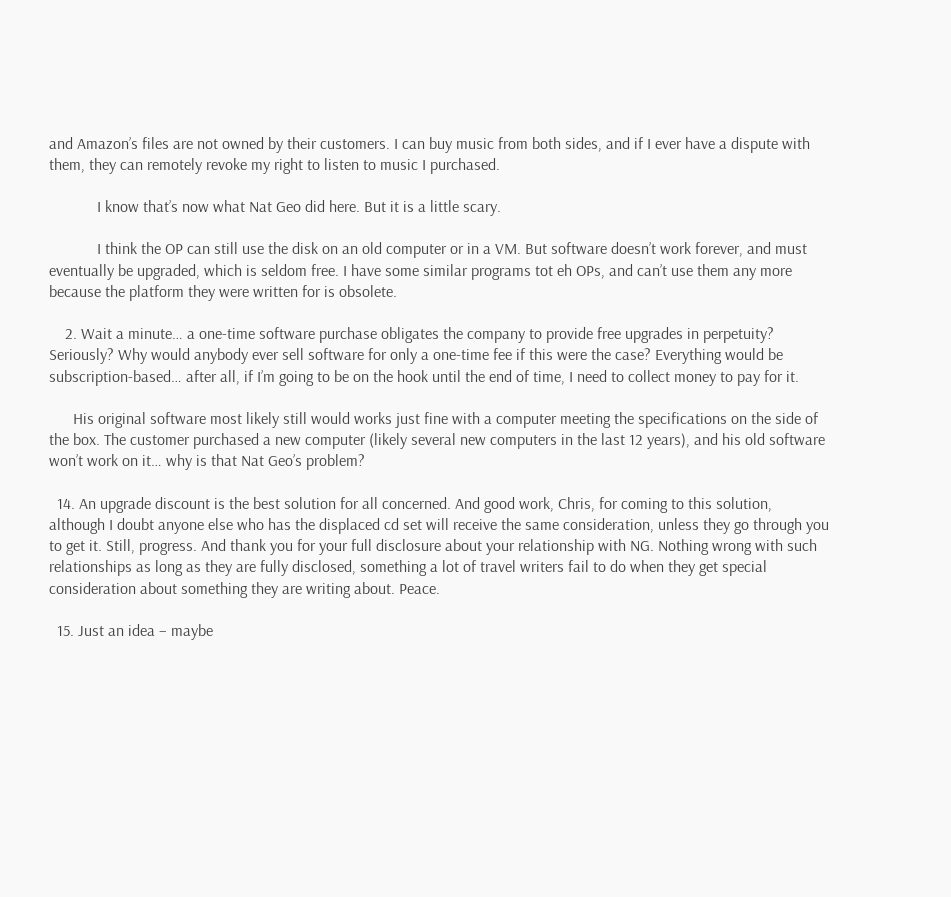and Amazon’s files are not owned by their customers. I can buy music from both sides, and if I ever have a dispute with them, they can remotely revoke my right to listen to music I purchased.

            I know that’s now what Nat Geo did here. But it is a little scary.

            I think the OP can still use the disk on an old computer or in a VM. But software doesn’t work forever, and must eventually be upgraded, which is seldom free. I have some similar programs tot eh OPs, and can’t use them any more because the platform they were written for is obsolete.

    2. Wait a minute… a one-time software purchase obligates the company to provide free upgrades in perpetuity? Seriously? Why would anybody ever sell software for only a one-time fee if this were the case? Everything would be subscription-based… after all, if I’m going to be on the hook until the end of time, I need to collect money to pay for it.

      His original software most likely still would works just fine with a computer meeting the specifications on the side of the box. The customer purchased a new computer (likely several new computers in the last 12 years), and his old software won’t work on it… why is that Nat Geo’s problem?

  14. An upgrade discount is the best solution for all concerned. And good work, Chris, for coming to this solution, although I doubt anyone else who has the displaced cd set will receive the same consideration, unless they go through you to get it. Still, progress. And thank you for your full disclosure about your relationship with NG. Nothing wrong with such relationships as long as they are fully disclosed, something a lot of travel writers fail to do when they get special consideration about something they are writing about. Peace.

  15. Just an idea – maybe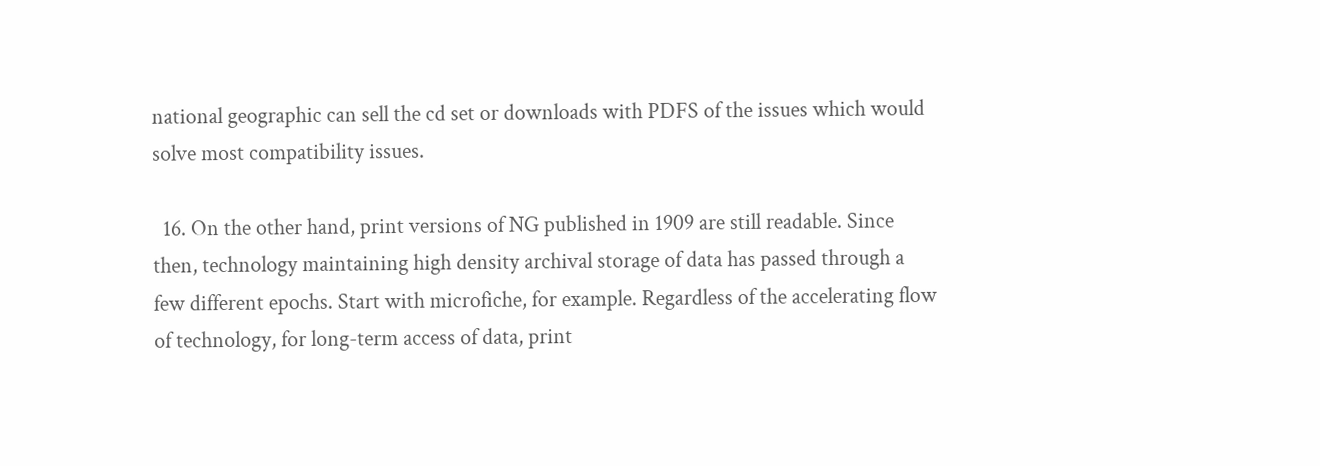national geographic can sell the cd set or downloads with PDFS of the issues which would solve most compatibility issues.

  16. On the other hand, print versions of NG published in 1909 are still readable. Since then, technology maintaining high density archival storage of data has passed through a few different epochs. Start with microfiche, for example. Regardless of the accelerating flow of technology, for long-term access of data, print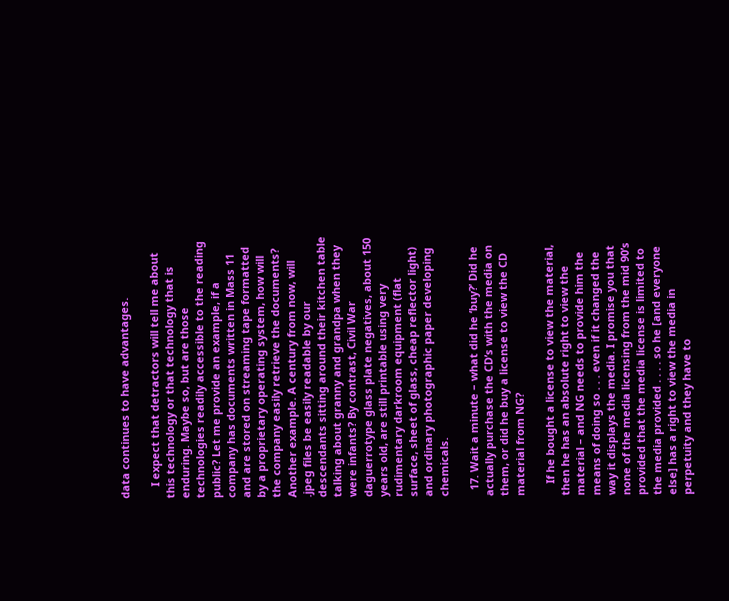data continues to have advantages.

    I expect that detractors will tell me about this technology or that technology that is enduring. Maybe so, but are those technologies readily accessible to the reading public? Let me provide an example, if a company has documents written in Mass 11 and are stored on streaming tape formatted by a proprietary operating system, how will the company easily retrieve the documents? Another example. A century from now, will .jpeg files be easily readable by our descendants sitting around their kitchen table talking about granny and grandpa when they were infants? By contrast, Civil War daguerrotype glass plate negatives, about 150 years old, are still printable using very rudimentary darkroom equipment (flat surface, sheet of glass, cheap reflector light) and ordinary photographic paper developing chemicals.

  17. Wait a minute – what did he ‘buy?’ Did he actually purchase the CD’s with the media on them, or did he buy a license to view the CD material from NG?

    If he bought a license to view the material, then he has an absolute right to view the material – and NG needs to provide him the means of doing so . . . even if it changed the way it displays the media. I promise you that none of the media licensing from the mid 90’s provided that the media license is limited to the media provided . . . . so he [and everyone else] has a right to view the media in perpetuity and they have to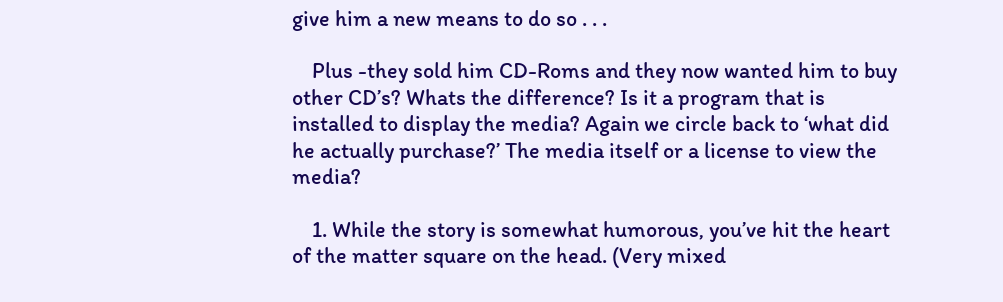give him a new means to do so . . .

    Plus -they sold him CD-Roms and they now wanted him to buy other CD’s? Whats the difference? Is it a program that is installed to display the media? Again we circle back to ‘what did he actually purchase?’ The media itself or a license to view the media?

    1. While the story is somewhat humorous, you’ve hit the heart of the matter square on the head. (Very mixed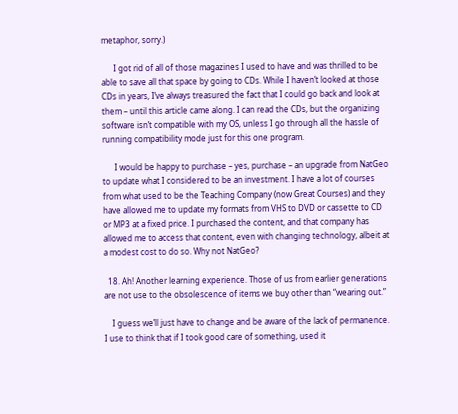metaphor, sorry.)

      I got rid of all of those magazines I used to have and was thrilled to be able to save all that space by going to CDs. While I haven’t looked at those CDs in years, I’ve always treasured the fact that I could go back and look at them – until this article came along. I can read the CDs, but the organizing software isn’t compatible with my OS, unless I go through all the hassle of running compatibility mode just for this one program.

      I would be happy to purchase – yes, purchase – an upgrade from NatGeo to update what I considered to be an investment. I have a lot of courses from what used to be the Teaching Company (now Great Courses) and they have allowed me to update my formats from VHS to DVD or cassette to CD or MP3 at a fixed price. I purchased the content, and that company has allowed me to access that content, even with changing technology, albeit at a modest cost to do so. Why not NatGeo?

  18. Ah! Another learning experience. Those of us from earlier generations are not use to the obsolescence of items we buy other than “wearing out.”

    I guess we’ll just have to change and be aware of the lack of permanence. I use to think that if I took good care of something, used it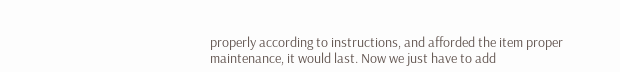properly according to instructions, and afforded the item proper maintenance, it would last. Now we just have to add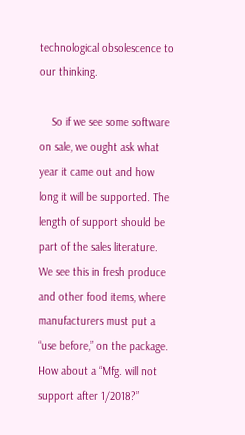technological obsolescence to our thinking.

    So if we see some software on sale, we ought ask what year it came out and how long it will be supported. The length of support should be part of the sales literature. We see this in fresh produce and other food items, where manufacturers must put a “use before,” on the package. How about a “Mfg. will not support after 1/2018?”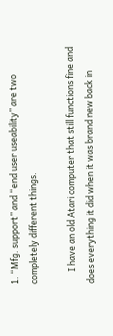1. “Mfg. support” and “end user useability” are two completely different things.

      I have an old Atari computer that still functions fine and does everything it did when it was brand new back in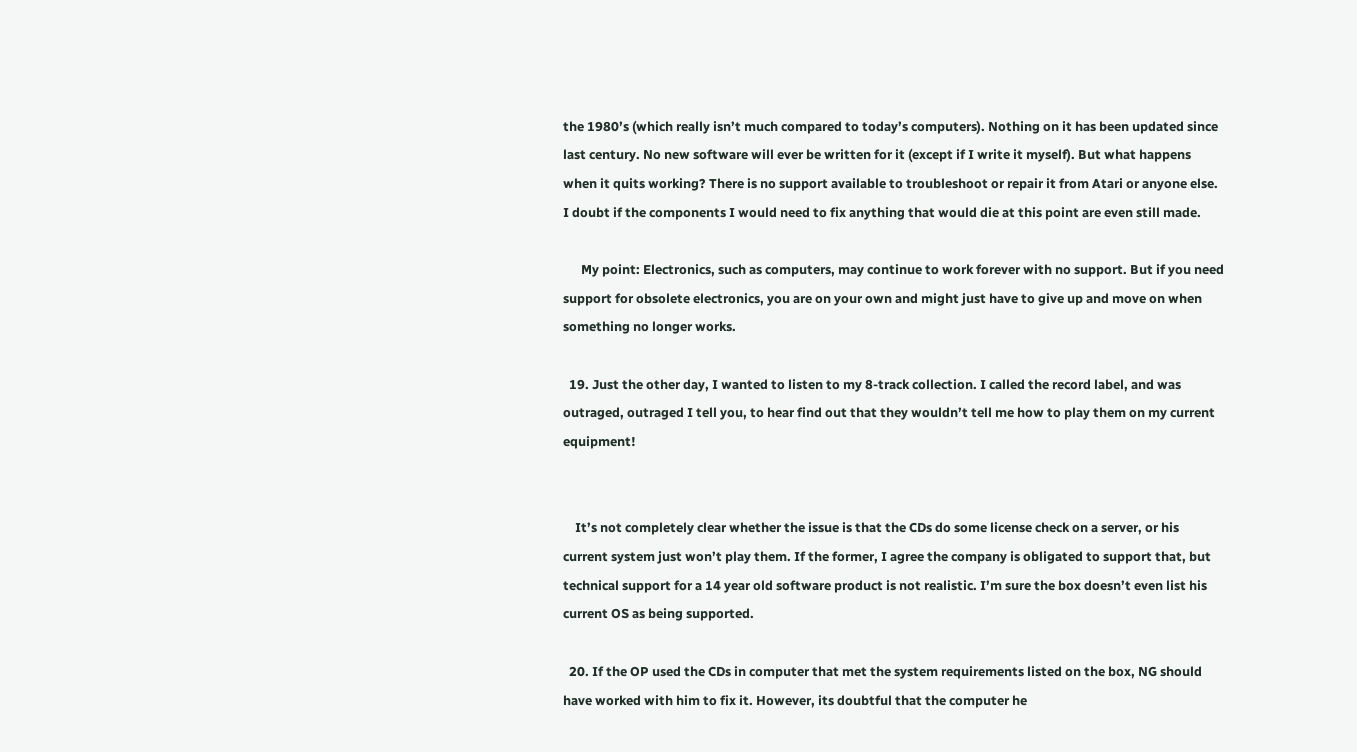the 1980’s (which really isn’t much compared to today’s computers). Nothing on it has been updated since last century. No new software will ever be written for it (except if I write it myself). But what happens when it quits working? There is no support available to troubleshoot or repair it from Atari or anyone else. I doubt if the components I would need to fix anything that would die at this point are even still made.

      My point: Electronics, such as computers, may continue to work forever with no support. But if you need support for obsolete electronics, you are on your own and might just have to give up and move on when something no longer works.

  19. Just the other day, I wanted to listen to my 8-track collection. I called the record label, and was outraged, outraged I tell you, to hear find out that they wouldn’t tell me how to play them on my current equipment!


    It’s not completely clear whether the issue is that the CDs do some license check on a server, or his current system just won’t play them. If the former, I agree the company is obligated to support that, but technical support for a 14 year old software product is not realistic. I’m sure the box doesn’t even list his current OS as being supported.

  20. If the OP used the CDs in computer that met the system requirements listed on the box, NG should have worked with him to fix it. However, its doubtful that the computer he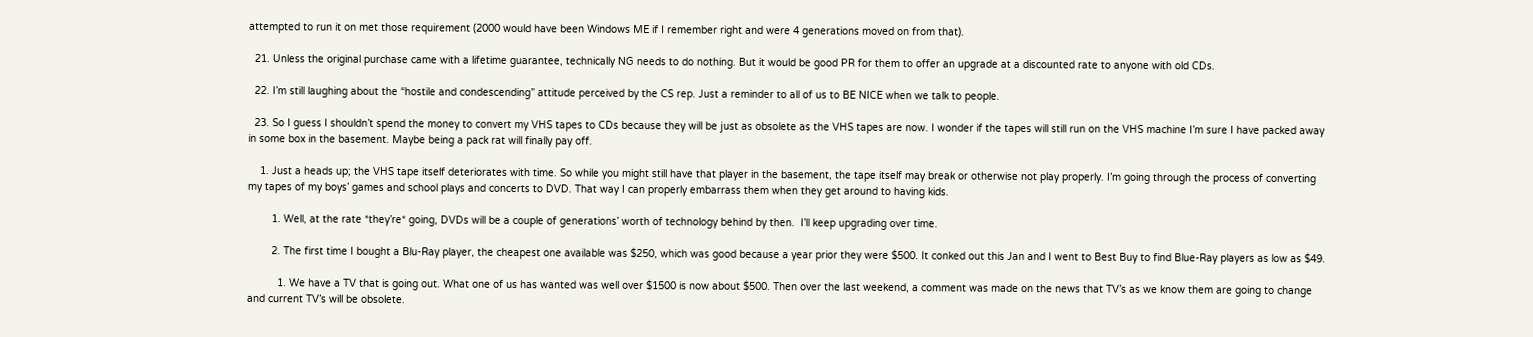attempted to run it on met those requirement (2000 would have been Windows ME if I remember right and were 4 generations moved on from that).

  21. Unless the original purchase came with a lifetime guarantee, technically NG needs to do nothing. But it would be good PR for them to offer an upgrade at a discounted rate to anyone with old CDs.

  22. I’m still laughing about the “hostile and condescending” attitude perceived by the CS rep. Just a reminder to all of us to BE NICE when we talk to people.

  23. So I guess I shouldn’t spend the money to convert my VHS tapes to CDs because they will be just as obsolete as the VHS tapes are now. I wonder if the tapes will still run on the VHS machine I’m sure I have packed away in some box in the basement. Maybe being a pack rat will finally pay off.

    1. Just a heads up; the VHS tape itself deteriorates with time. So while you might still have that player in the basement, the tape itself may break or otherwise not play properly. I’m going through the process of converting my tapes of my boys’ games and school plays and concerts to DVD. That way I can properly embarrass them when they get around to having kids.

        1. Well, at the rate *they’re* going, DVDs will be a couple of generations’ worth of technology behind by then.  I’ll keep upgrading over time.

        2. The first time I bought a Blu-Ray player, the cheapest one available was $250, which was good because a year prior they were $500. It conked out this Jan and I went to Best Buy to find Blue-Ray players as low as $49.

          1. We have a TV that is going out. What one of us has wanted was well over $1500 is now about $500. Then over the last weekend, a comment was made on the news that TV’s as we know them are going to change and current TV’s will be obsolete.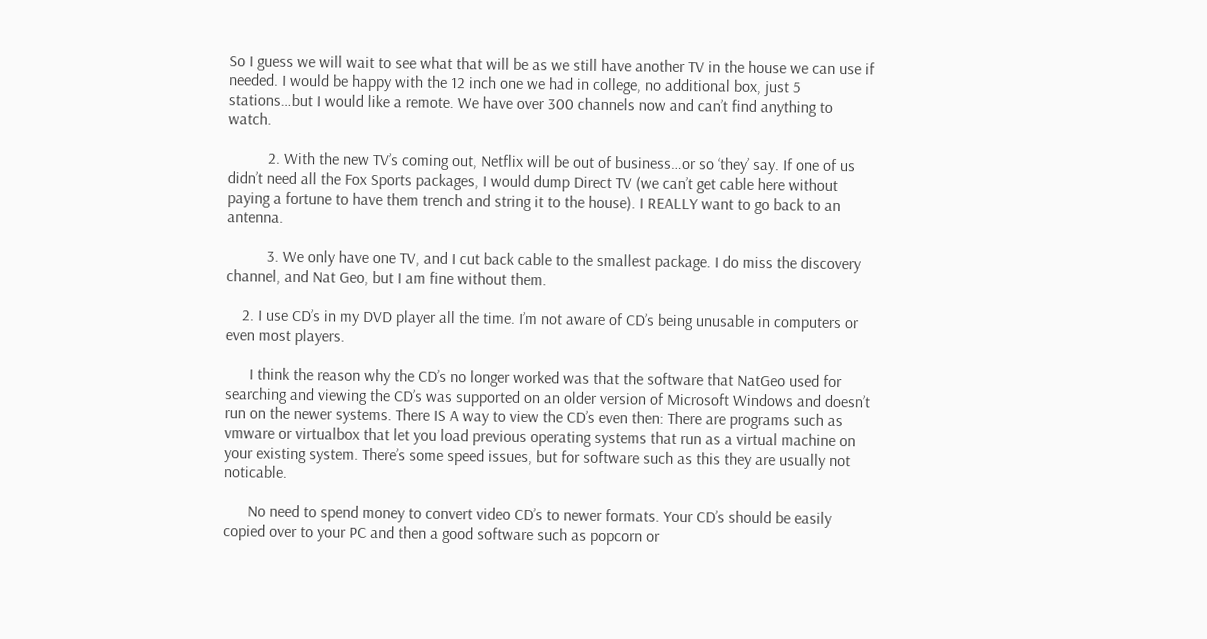So I guess we will wait to see what that will be as we still have another TV in the house we can use if needed. I would be happy with the 12 inch one we had in college, no additional box, just 5 stations…but I would like a remote. We have over 300 channels now and can’t find anything to watch.

          2. With the new TV’s coming out, Netflix will be out of business…or so ‘they’ say. If one of us didn’t need all the Fox Sports packages, I would dump Direct TV (we can’t get cable here without paying a fortune to have them trench and string it to the house). I REALLY want to go back to an antenna.

          3. We only have one TV, and I cut back cable to the smallest package. I do miss the discovery channel, and Nat Geo, but I am fine without them.

    2. I use CD’s in my DVD player all the time. I’m not aware of CD’s being unusable in computers or even most players.

      I think the reason why the CD’s no longer worked was that the software that NatGeo used for searching and viewing the CD’s was supported on an older version of Microsoft Windows and doesn’t run on the newer systems. There IS A way to view the CD’s even then: There are programs such as vmware or virtualbox that let you load previous operating systems that run as a virtual machine on your existing system. There’s some speed issues, but for software such as this they are usually not noticable.

      No need to spend money to convert video CD’s to newer formats. Your CD’s should be easily copied over to your PC and then a good software such as popcorn or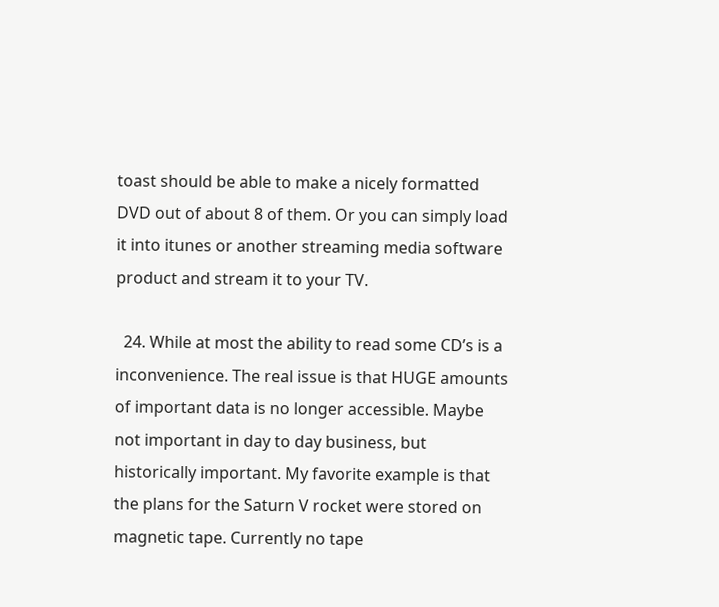toast should be able to make a nicely formatted DVD out of about 8 of them. Or you can simply load it into itunes or another streaming media software product and stream it to your TV.

  24. While at most the ability to read some CD’s is a inconvenience. The real issue is that HUGE amounts of important data is no longer accessible. Maybe not important in day to day business, but historically important. My favorite example is that the plans for the Saturn V rocket were stored on magnetic tape. Currently no tape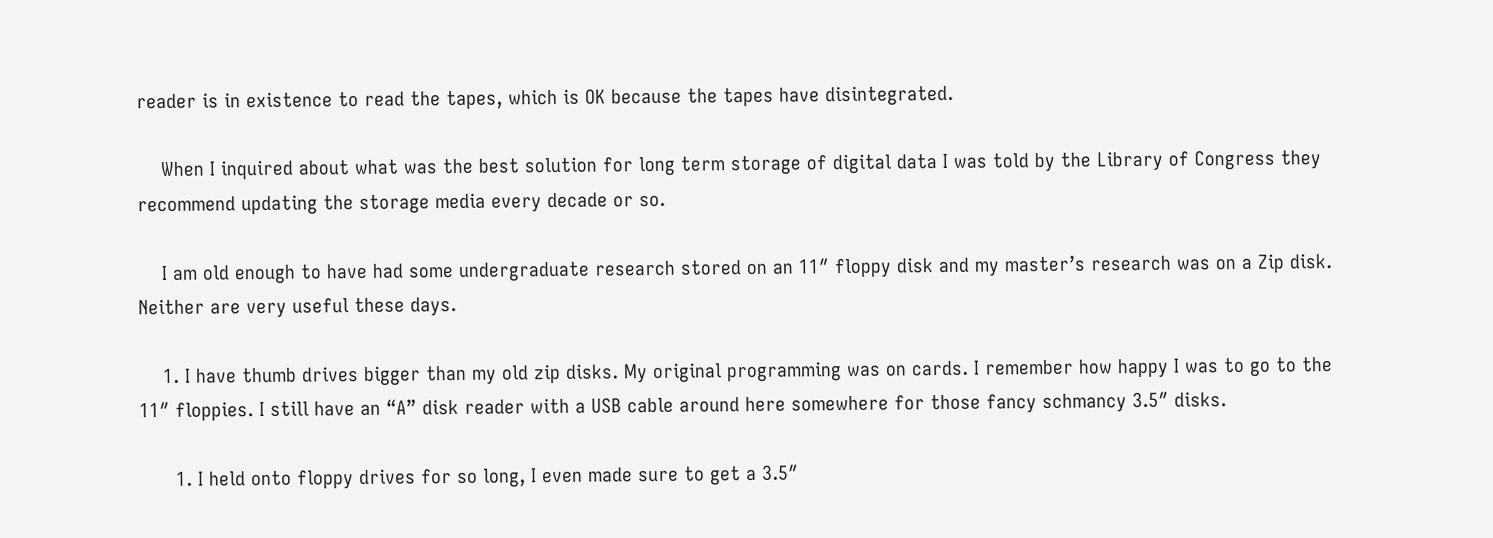reader is in existence to read the tapes, which is OK because the tapes have disintegrated.

    When I inquired about what was the best solution for long term storage of digital data I was told by the Library of Congress they recommend updating the storage media every decade or so.

    I am old enough to have had some undergraduate research stored on an 11″ floppy disk and my master’s research was on a Zip disk. Neither are very useful these days.

    1. I have thumb drives bigger than my old zip disks. My original programming was on cards. I remember how happy I was to go to the 11″ floppies. I still have an “A” disk reader with a USB cable around here somewhere for those fancy schmancy 3.5″ disks.

      1. I held onto floppy drives for so long, I even made sure to get a 3.5″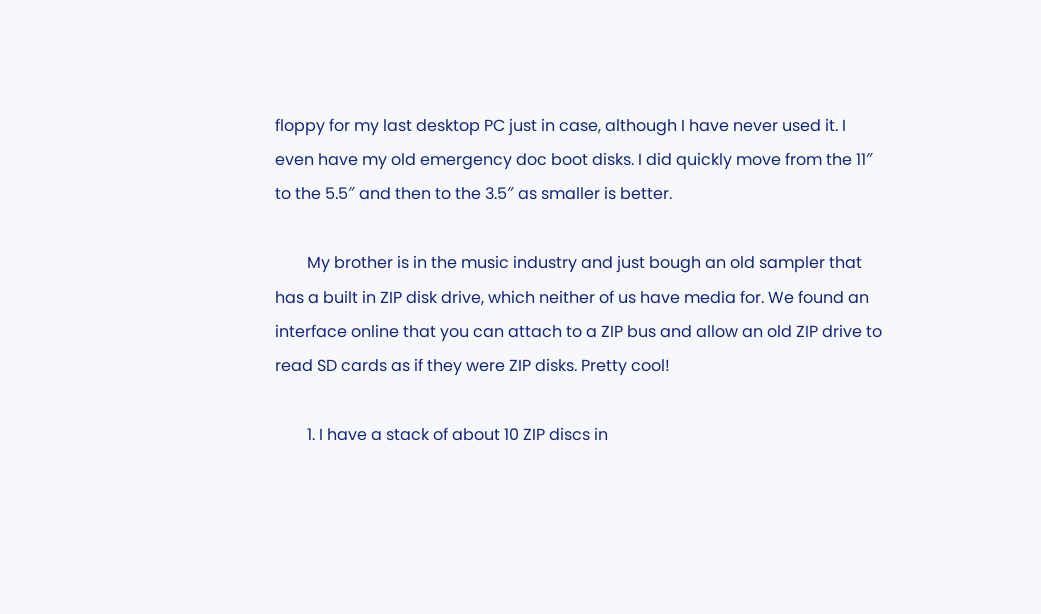floppy for my last desktop PC just in case, although I have never used it. I even have my old emergency doc boot disks. I did quickly move from the 11″ to the 5.5″ and then to the 3.5″ as smaller is better.

        My brother is in the music industry and just bough an old sampler that has a built in ZIP disk drive, which neither of us have media for. We found an interface online that you can attach to a ZIP bus and allow an old ZIP drive to read SD cards as if they were ZIP disks. Pretty cool!

        1. I have a stack of about 10 ZIP discs in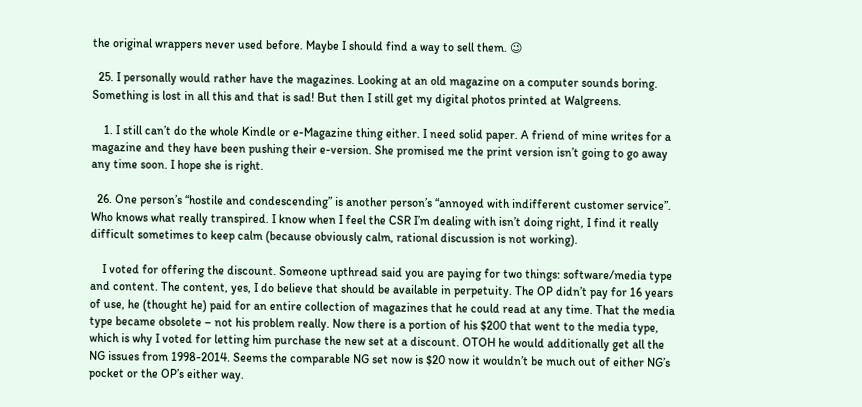the original wrappers never used before. Maybe I should find a way to sell them. 😉

  25. I personally would rather have the magazines. Looking at an old magazine on a computer sounds boring. Something is lost in all this and that is sad! But then I still get my digital photos printed at Walgreens.

    1. I still can’t do the whole Kindle or e-Magazine thing either. I need solid paper. A friend of mine writes for a magazine and they have been pushing their e-version. She promised me the print version isn’t going to go away any time soon. I hope she is right.

  26. One person’s “hostile and condescending” is another person’s “annoyed with indifferent customer service”. Who knows what really transpired. I know when I feel the CSR I’m dealing with isn’t doing right, I find it really difficult sometimes to keep calm (because obviously calm, rational discussion is not working).

    I voted for offering the discount. Someone upthread said you are paying for two things: software/media type and content. The content, yes, I do believe that should be available in perpetuity. The OP didn’t pay for 16 years of use, he (thought he) paid for an entire collection of magazines that he could read at any time. That the media type became obsolete – not his problem really. Now there is a portion of his $200 that went to the media type, which is why I voted for letting him purchase the new set at a discount. OTOH he would additionally get all the NG issues from 1998-2014. Seems the comparable NG set now is $20 now it wouldn’t be much out of either NG’s pocket or the OP’s either way.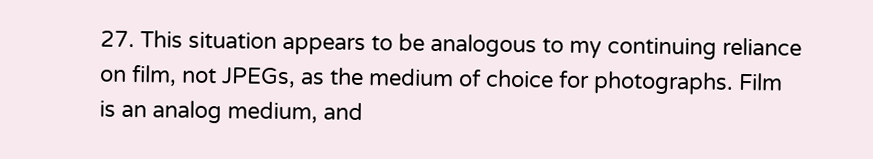27. This situation appears to be analogous to my continuing reliance on film, not JPEGs, as the medium of choice for photographs. Film is an analog medium, and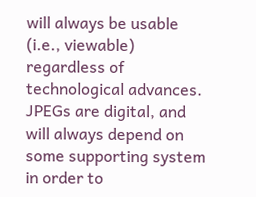will always be usable (i.e., viewable) regardless of technological advances. JPEGs are digital, and will always depend on some supporting system in order to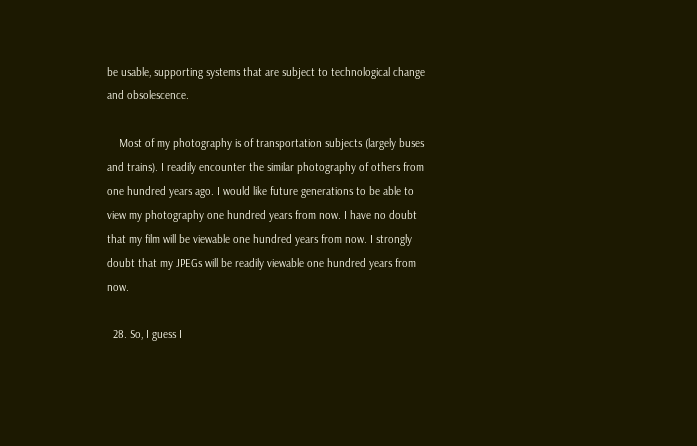be usable, supporting systems that are subject to technological change and obsolescence.

    Most of my photography is of transportation subjects (largely buses and trains). I readily encounter the similar photography of others from one hundred years ago. I would like future generations to be able to view my photography one hundred years from now. I have no doubt that my film will be viewable one hundred years from now. I strongly doubt that my JPEGs will be readily viewable one hundred years from now.

  28. So, I guess I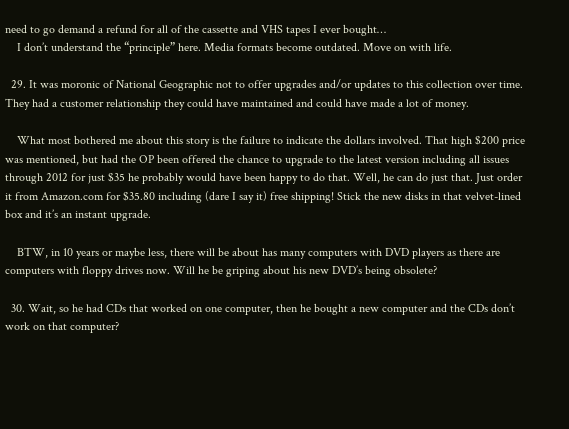need to go demand a refund for all of the cassette and VHS tapes I ever bought…
    I don’t understand the “principle” here. Media formats become outdated. Move on with life.

  29. It was moronic of National Geographic not to offer upgrades and/or updates to this collection over time. They had a customer relationship they could have maintained and could have made a lot of money.

    What most bothered me about this story is the failure to indicate the dollars involved. That high $200 price was mentioned, but had the OP been offered the chance to upgrade to the latest version including all issues through 2012 for just $35 he probably would have been happy to do that. Well, he can do just that. Just order it from Amazon.com for $35.80 including (dare I say it) free shipping! Stick the new disks in that velvet-lined box and it’s an instant upgrade.

    BTW, in 10 years or maybe less, there will be about has many computers with DVD players as there are computers with floppy drives now. Will he be griping about his new DVD’s being obsolete?

  30. Wait, so he had CDs that worked on one computer, then he bought a new computer and the CDs don’t work on that computer?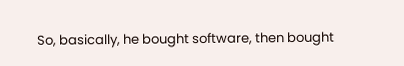So, basically, he bought software, then bought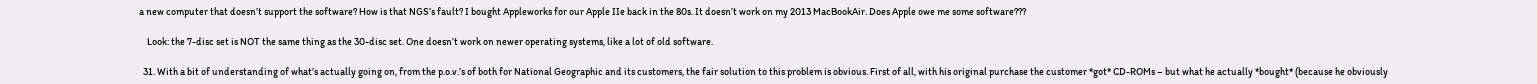a new computer that doesn’t support the software? How is that NGS’s fault? I bought Appleworks for our Apple IIe back in the 80s. It doesn’t work on my 2013 MacBookAir. Does Apple owe me some software???

    Look: the 7-disc set is NOT the same thing as the 30-disc set. One doesn’t work on newer operating systems, like a lot of old software.

  31. With a bit of understanding of what’s actually going on, from the p.o.v.’s of both for National Geographic and its customers, the fair solution to this problem is obvious. First of all, with his original purchase the customer *got* CD-ROMs – but what he actually *bought* (because he obviously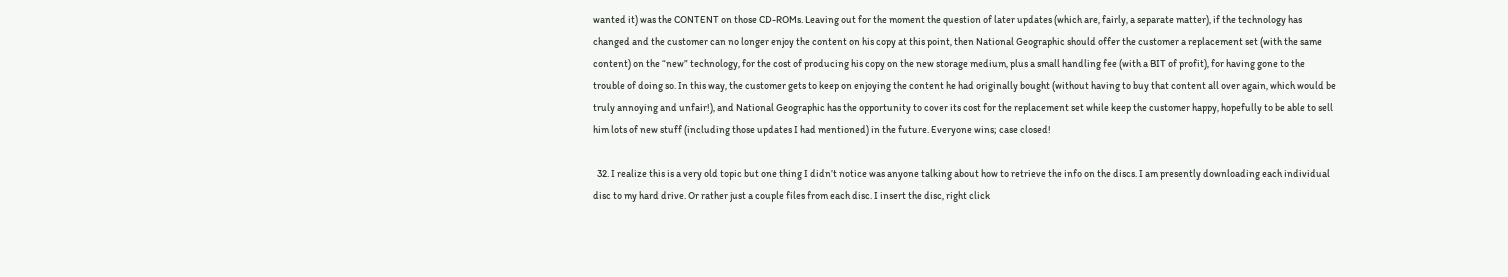wanted it) was the CONTENT on those CD-ROMs. Leaving out for the moment the question of later updates (which are, fairly, a separate matter), if the technology has changed and the customer can no longer enjoy the content on his copy at this point, then National Geographic should offer the customer a replacement set (with the same content) on the “new” technology, for the cost of producing his copy on the new storage medium, plus a small handling fee (with a BIT of profit), for having gone to the trouble of doing so. In this way, the customer gets to keep on enjoying the content he had originally bought (without having to buy that content all over again, which would be truly annoying and unfair!), and National Geographic has the opportunity to cover its cost for the replacement set while keep the customer happy, hopefully to be able to sell him lots of new stuff (including those updates I had mentioned) in the future. Everyone wins; case closed!

  32. I realize this is a very old topic but one thing I didn’t notice was anyone talking about how to retrieve the info on the discs. I am presently downloading each individual disc to my hard drive. Or rather just a couple files from each disc. I insert the disc, right click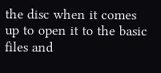the disc when it comes up to open it to the basic files and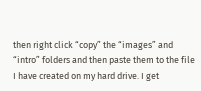then right click “copy” the “images” and “intro” folders and then paste them to the file I have created on my hard drive. I get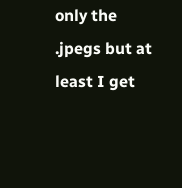only the .jpegs but at least I get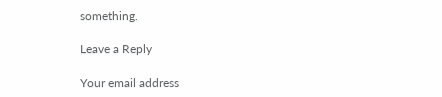something.

Leave a Reply

Your email address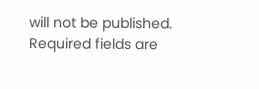will not be published. Required fields are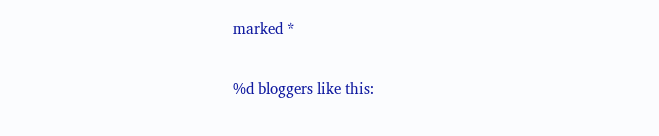marked *

%d bloggers like this: